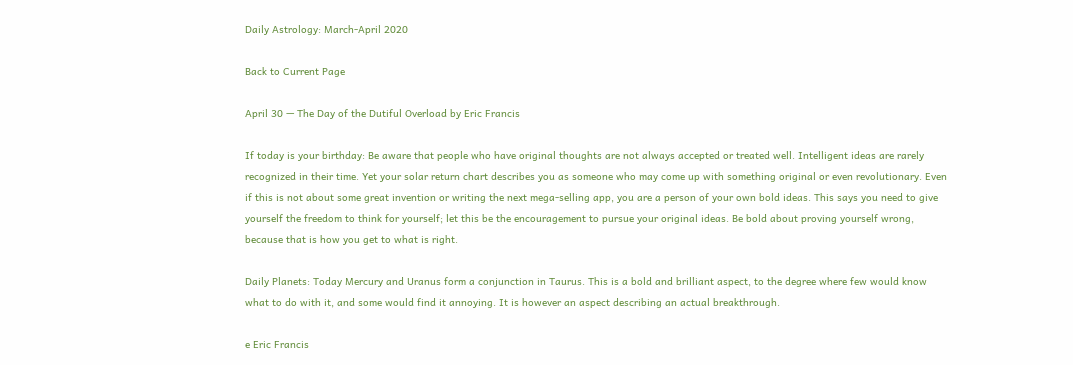Daily Astrology: March-April 2020

Back to Current Page

April 30 — The Day of the Dutiful Overload by Eric Francis

If today is your birthday: Be aware that people who have original thoughts are not always accepted or treated well. Intelligent ideas are rarely recognized in their time. Yet your solar return chart describes you as someone who may come up with something original or even revolutionary. Even if this is not about some great invention or writing the next mega-selling app, you are a person of your own bold ideas. This says you need to give yourself the freedom to think for yourself; let this be the encouragement to pursue your original ideas. Be bold about proving yourself wrong, because that is how you get to what is right.

Daily Planets: Today Mercury and Uranus form a conjunction in Taurus. This is a bold and brilliant aspect, to the degree where few would know what to do with it, and some would find it annoying. It is however an aspect describing an actual breakthrough.

e Eric Francis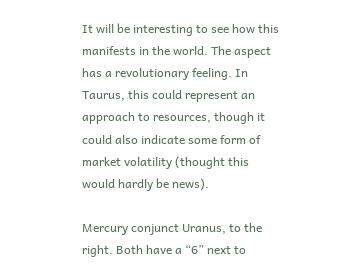It will be interesting to see how this manifests in the world. The aspect has a revolutionary feeling. In Taurus, this could represent an approach to resources, though it could also indicate some form of market volatility (thought this would hardly be news).

Mercury conjunct Uranus, to the right. Both have a “6” next to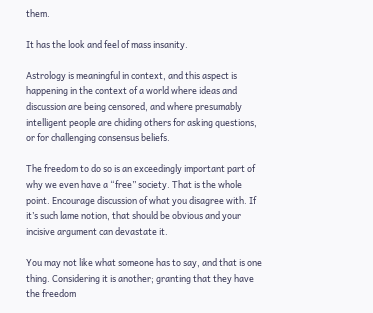them.

It has the look and feel of mass insanity.

Astrology is meaningful in context, and this aspect is happening in the context of a world where ideas and discussion are being censored, and where presumably intelligent people are chiding others for asking questions, or for challenging consensus beliefs.

The freedom to do so is an exceedingly important part of why we even have a “free” society. That is the whole point. Encourage discussion of what you disagree with. If it’s such lame notion, that should be obvious and your incisive argument can devastate it.

You may not like what someone has to say, and that is one thing. Considering it is another; granting that they have the freedom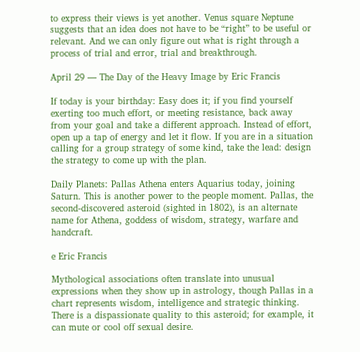to express their views is yet another. Venus square Neptune suggests that an idea does not have to be “right” to be useful or relevant. And we can only figure out what is right through a process of trial and error, trial and breakthrough.

April 29 — The Day of the Heavy Image by Eric Francis

If today is your birthday: Easy does it; if you find yourself exerting too much effort, or meeting resistance, back away from your goal and take a different approach. Instead of effort, open up a tap of energy and let it flow. If you are in a situation calling for a group strategy of some kind, take the lead: design the strategy to come up with the plan.

Daily Planets: Pallas Athena enters Aquarius today, joining Saturn. This is another power to the people moment. Pallas, the second-discovered asteroid (sighted in 1802), is an alternate name for Athena, goddess of wisdom, strategy, warfare and handcraft.

e Eric Francis

Mythological associations often translate into unusual expressions when they show up in astrology, though Pallas in a chart represents wisdom, intelligence and strategic thinking. There is a dispassionate quality to this asteroid; for example, it can mute or cool off sexual desire.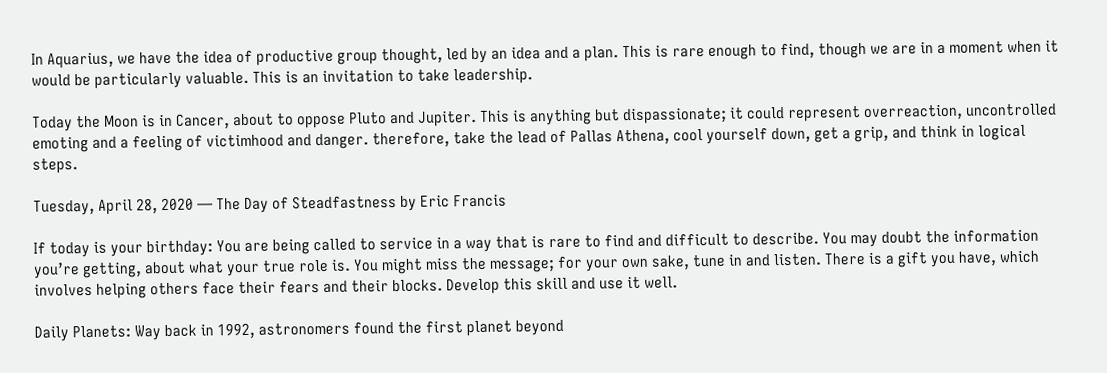In Aquarius, we have the idea of productive group thought, led by an idea and a plan. This is rare enough to find, though we are in a moment when it would be particularly valuable. This is an invitation to take leadership.

Today the Moon is in Cancer, about to oppose Pluto and Jupiter. This is anything but dispassionate; it could represent overreaction, uncontrolled emoting and a feeling of victimhood and danger. therefore, take the lead of Pallas Athena, cool yourself down, get a grip, and think in logical steps.

Tuesday, April 28, 2020 — The Day of Steadfastness by Eric Francis

If today is your birthday: You are being called to service in a way that is rare to find and difficult to describe. You may doubt the information you’re getting, about what your true role is. You might miss the message; for your own sake, tune in and listen. There is a gift you have, which involves helping others face their fears and their blocks. Develop this skill and use it well.

Daily Planets: Way back in 1992, astronomers found the first planet beyond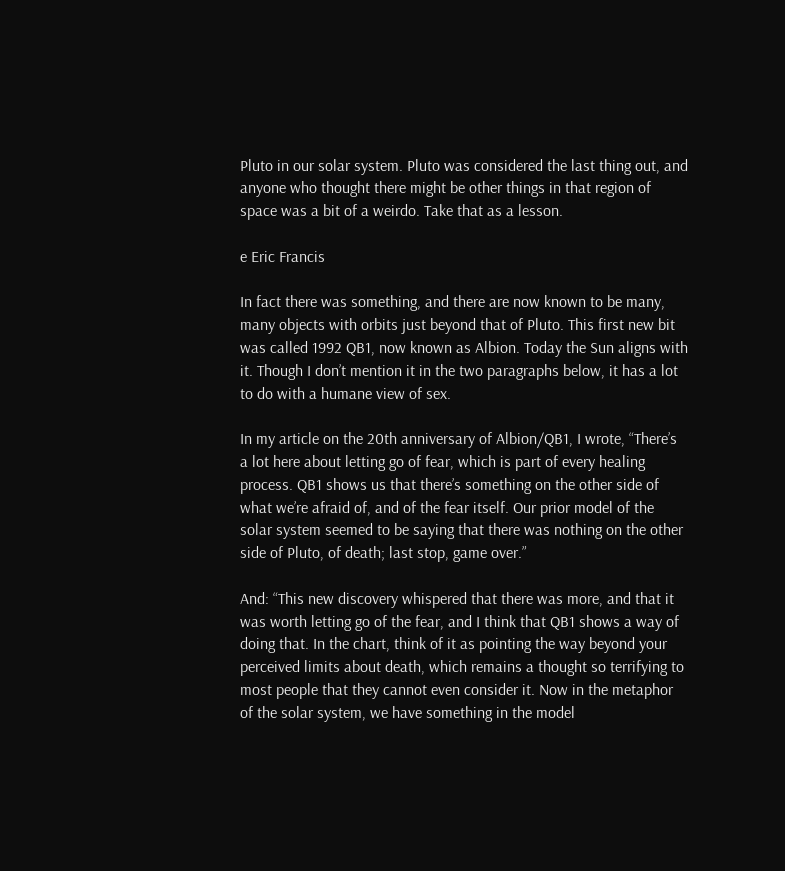Pluto in our solar system. Pluto was considered the last thing out, and anyone who thought there might be other things in that region of space was a bit of a weirdo. Take that as a lesson.

e Eric Francis

In fact there was something, and there are now known to be many, many objects with orbits just beyond that of Pluto. This first new bit was called 1992 QB1, now known as Albion. Today the Sun aligns with it. Though I don’t mention it in the two paragraphs below, it has a lot to do with a humane view of sex.

In my article on the 20th anniversary of Albion/QB1, I wrote, “There’s a lot here about letting go of fear, which is part of every healing process. QB1 shows us that there’s something on the other side of what we’re afraid of, and of the fear itself. Our prior model of the solar system seemed to be saying that there was nothing on the other side of Pluto, of death; last stop, game over.”

And: “This new discovery whispered that there was more, and that it was worth letting go of the fear, and I think that QB1 shows a way of doing that. In the chart, think of it as pointing the way beyond your perceived limits about death, which remains a thought so terrifying to most people that they cannot even consider it. Now in the metaphor of the solar system, we have something in the model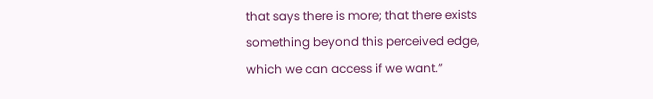that says there is more; that there exists something beyond this perceived edge, which we can access if we want.”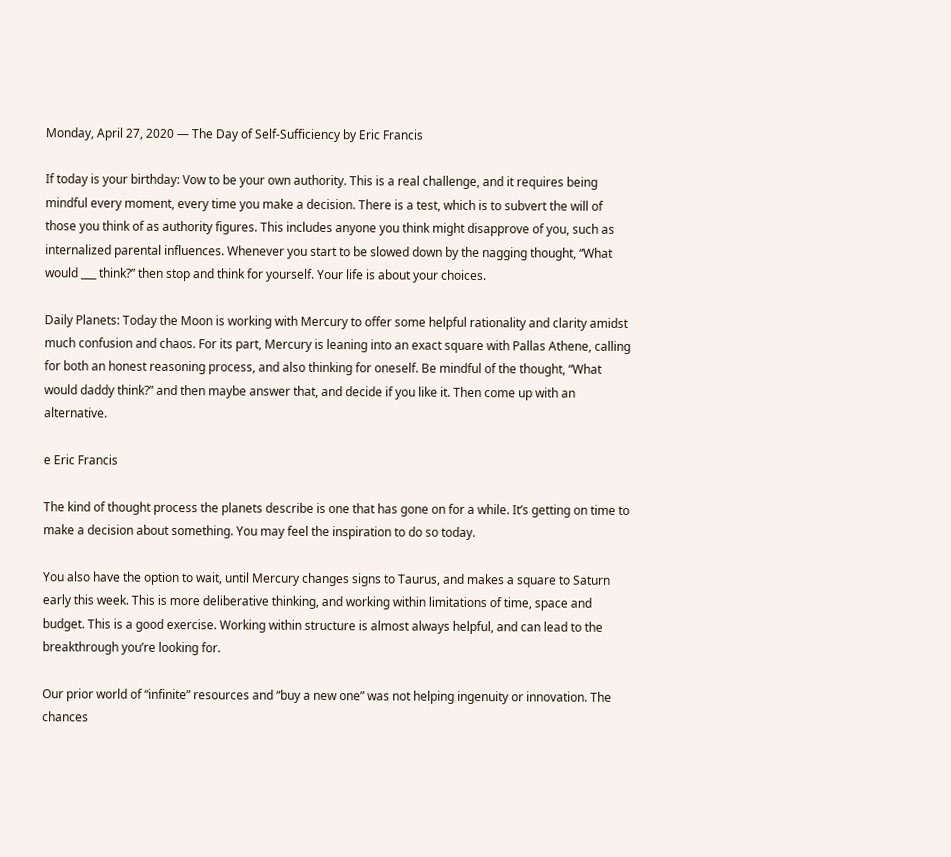Monday, April 27, 2020 — The Day of Self-Sufficiency by Eric Francis

If today is your birthday: Vow to be your own authority. This is a real challenge, and it requires being mindful every moment, every time you make a decision. There is a test, which is to subvert the will of those you think of as authority figures. This includes anyone you think might disapprove of you, such as internalized parental influences. Whenever you start to be slowed down by the nagging thought, “What would ___ think?” then stop and think for yourself. Your life is about your choices.

Daily Planets: Today the Moon is working with Mercury to offer some helpful rationality and clarity amidst much confusion and chaos. For its part, Mercury is leaning into an exact square with Pallas Athene, calling for both an honest reasoning process, and also thinking for oneself. Be mindful of the thought, “What would daddy think?” and then maybe answer that, and decide if you like it. Then come up with an alternative.

e Eric Francis

The kind of thought process the planets describe is one that has gone on for a while. It’s getting on time to make a decision about something. You may feel the inspiration to do so today.

You also have the option to wait, until Mercury changes signs to Taurus, and makes a square to Saturn early this week. This is more deliberative thinking, and working within limitations of time, space and budget. This is a good exercise. Working within structure is almost always helpful, and can lead to the breakthrough you’re looking for.

Our prior world of “infinite” resources and “buy a new one” was not helping ingenuity or innovation. The chances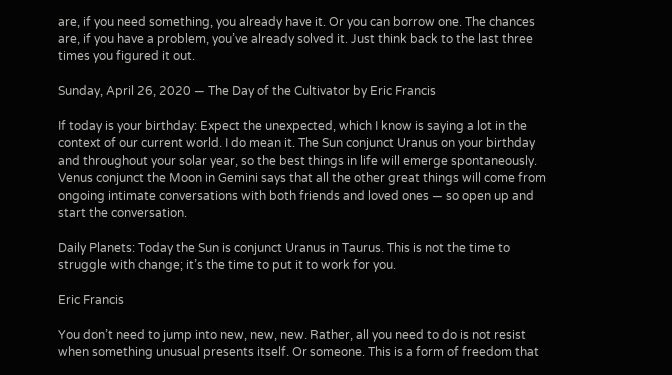are, if you need something, you already have it. Or you can borrow one. The chances are, if you have a problem, you’ve already solved it. Just think back to the last three times you figured it out.

Sunday, April 26, 2020 — The Day of the Cultivator by Eric Francis

If today is your birthday: Expect the unexpected, which I know is saying a lot in the context of our current world. I do mean it. The Sun conjunct Uranus on your birthday and throughout your solar year, so the best things in life will emerge spontaneously. Venus conjunct the Moon in Gemini says that all the other great things will come from ongoing intimate conversations with both friends and loved ones — so open up and start the conversation.

Daily Planets: Today the Sun is conjunct Uranus in Taurus. This is not the time to struggle with change; it’s the time to put it to work for you.

Eric Francis

You don’t need to jump into new, new, new. Rather, all you need to do is not resist when something unusual presents itself. Or someone. This is a form of freedom that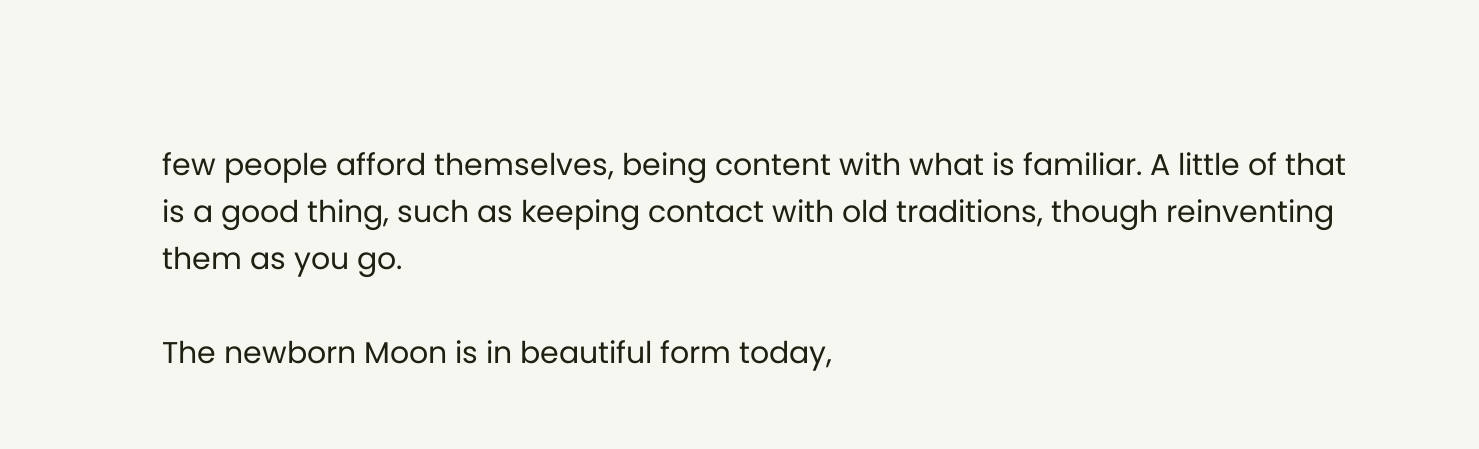few people afford themselves, being content with what is familiar. A little of that is a good thing, such as keeping contact with old traditions, though reinventing them as you go.

The newborn Moon is in beautiful form today,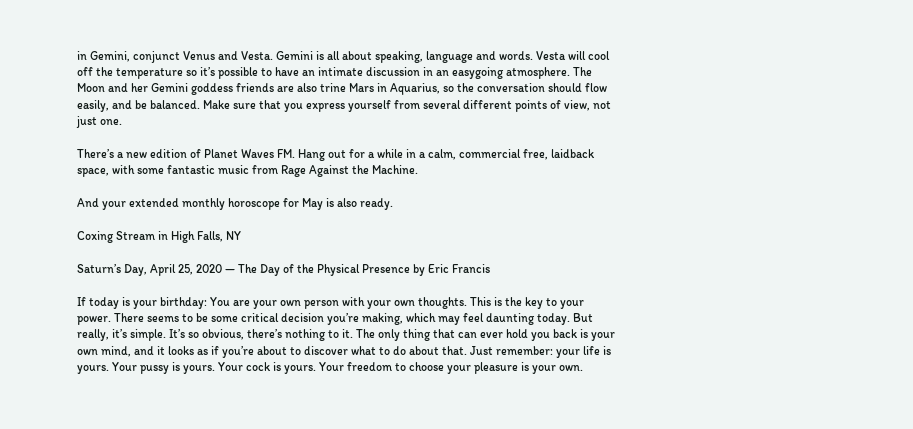in Gemini, conjunct Venus and Vesta. Gemini is all about speaking, language and words. Vesta will cool off the temperature so it’s possible to have an intimate discussion in an easygoing atmosphere. The Moon and her Gemini goddess friends are also trine Mars in Aquarius, so the conversation should flow easily, and be balanced. Make sure that you express yourself from several different points of view, not just one.

There’s a new edition of Planet Waves FM. Hang out for a while in a calm, commercial free, laidback space, with some fantastic music from Rage Against the Machine.

And your extended monthly horoscope for May is also ready.

Coxing Stream in High Falls, NY

Saturn’s Day, April 25, 2020 — The Day of the Physical Presence by Eric Francis

If today is your birthday: You are your own person with your own thoughts. This is the key to your power. There seems to be some critical decision you’re making, which may feel daunting today. But really, it’s simple. It’s so obvious, there’s nothing to it. The only thing that can ever hold you back is your own mind, and it looks as if you’re about to discover what to do about that. Just remember: your life is yours. Your pussy is yours. Your cock is yours. Your freedom to choose your pleasure is your own.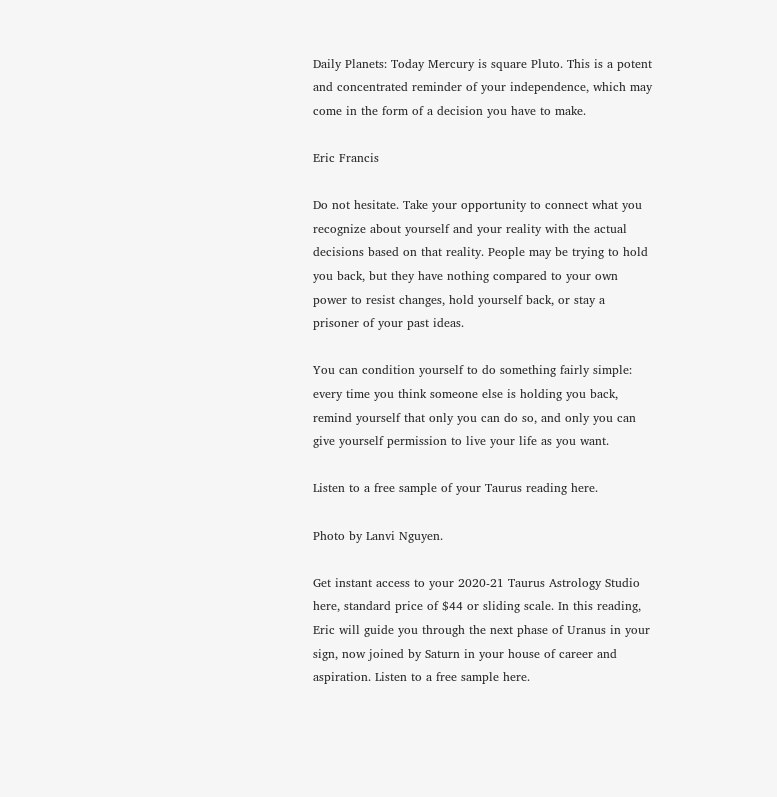Daily Planets: Today Mercury is square Pluto. This is a potent and concentrated reminder of your independence, which may come in the form of a decision you have to make.

Eric Francis

Do not hesitate. Take your opportunity to connect what you recognize about yourself and your reality with the actual decisions based on that reality. People may be trying to hold you back, but they have nothing compared to your own power to resist changes, hold yourself back, or stay a prisoner of your past ideas.

You can condition yourself to do something fairly simple: every time you think someone else is holding you back, remind yourself that only you can do so, and only you can give yourself permission to live your life as you want.

Listen to a free sample of your Taurus reading here.

Photo by Lanvi Nguyen.

Get instant access to your 2020-21 Taurus Astrology Studio here, standard price of $44 or sliding scale. In this reading, Eric will guide you through the next phase of Uranus in your sign, now joined by Saturn in your house of career and aspiration. Listen to a free sample here.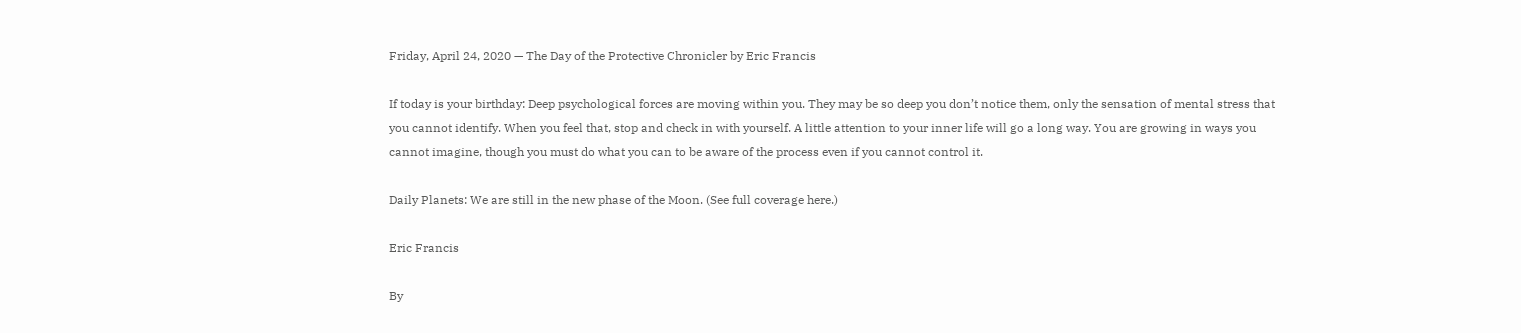Friday, April 24, 2020 — The Day of the Protective Chronicler by Eric Francis

If today is your birthday: Deep psychological forces are moving within you. They may be so deep you don’t notice them, only the sensation of mental stress that you cannot identify. When you feel that, stop and check in with yourself. A little attention to your inner life will go a long way. You are growing in ways you cannot imagine, though you must do what you can to be aware of the process even if you cannot control it.

Daily Planets: We are still in the new phase of the Moon. (See full coverage here.)

Eric Francis

By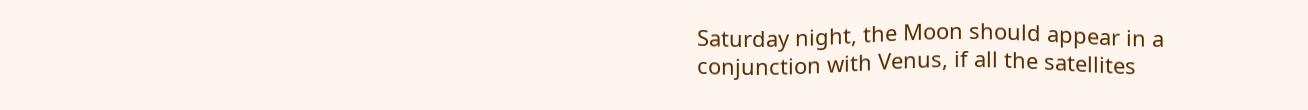Saturday night, the Moon should appear in a conjunction with Venus, if all the satellites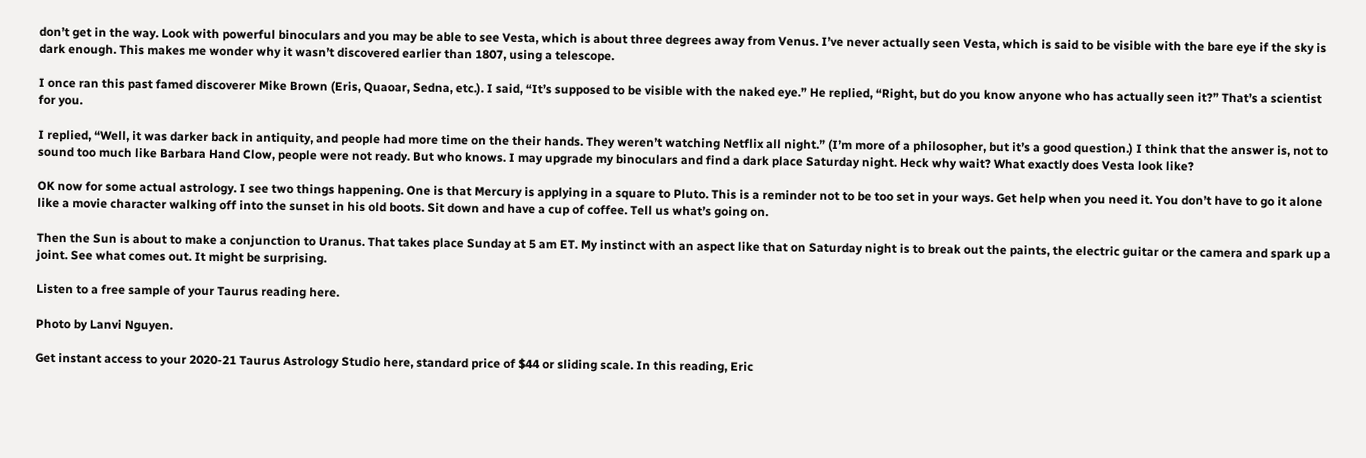don’t get in the way. Look with powerful binoculars and you may be able to see Vesta, which is about three degrees away from Venus. I’ve never actually seen Vesta, which is said to be visible with the bare eye if the sky is dark enough. This makes me wonder why it wasn’t discovered earlier than 1807, using a telescope.

I once ran this past famed discoverer Mike Brown (Eris, Quaoar, Sedna, etc.). I said, “It’s supposed to be visible with the naked eye.” He replied, “Right, but do you know anyone who has actually seen it?” That’s a scientist for you.

I replied, “Well, it was darker back in antiquity, and people had more time on the their hands. They weren’t watching Netflix all night.” (I’m more of a philosopher, but it’s a good question.) I think that the answer is, not to sound too much like Barbara Hand Clow, people were not ready. But who knows. I may upgrade my binoculars and find a dark place Saturday night. Heck why wait? What exactly does Vesta look like?

OK now for some actual astrology. I see two things happening. One is that Mercury is applying in a square to Pluto. This is a reminder not to be too set in your ways. Get help when you need it. You don’t have to go it alone like a movie character walking off into the sunset in his old boots. Sit down and have a cup of coffee. Tell us what’s going on.

Then the Sun is about to make a conjunction to Uranus. That takes place Sunday at 5 am ET. My instinct with an aspect like that on Saturday night is to break out the paints, the electric guitar or the camera and spark up a joint. See what comes out. It might be surprising.

Listen to a free sample of your Taurus reading here.

Photo by Lanvi Nguyen.

Get instant access to your 2020-21 Taurus Astrology Studio here, standard price of $44 or sliding scale. In this reading, Eric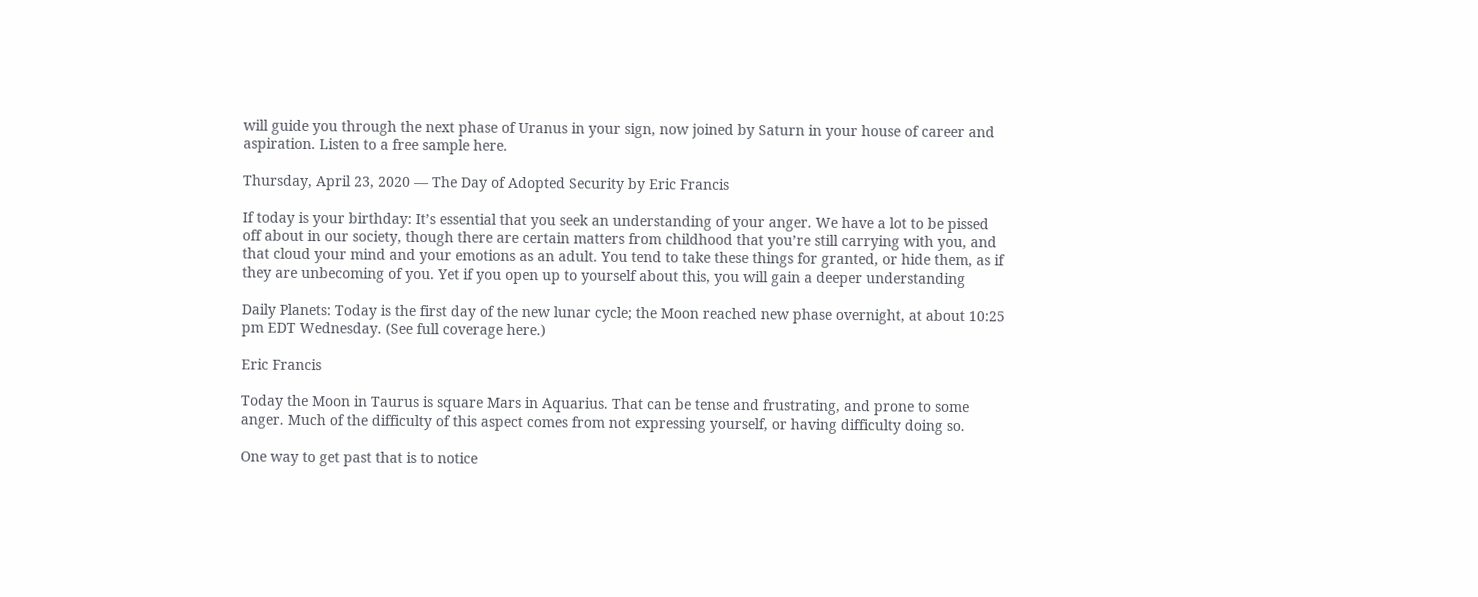will guide you through the next phase of Uranus in your sign, now joined by Saturn in your house of career and aspiration. Listen to a free sample here.

Thursday, April 23, 2020 — The Day of Adopted Security by Eric Francis

If today is your birthday: It’s essential that you seek an understanding of your anger. We have a lot to be pissed off about in our society, though there are certain matters from childhood that you’re still carrying with you, and that cloud your mind and your emotions as an adult. You tend to take these things for granted, or hide them, as if they are unbecoming of you. Yet if you open up to yourself about this, you will gain a deeper understanding

Daily Planets: Today is the first day of the new lunar cycle; the Moon reached new phase overnight, at about 10:25 pm EDT Wednesday. (See full coverage here.)

Eric Francis

Today the Moon in Taurus is square Mars in Aquarius. That can be tense and frustrating, and prone to some anger. Much of the difficulty of this aspect comes from not expressing yourself, or having difficulty doing so.

One way to get past that is to notice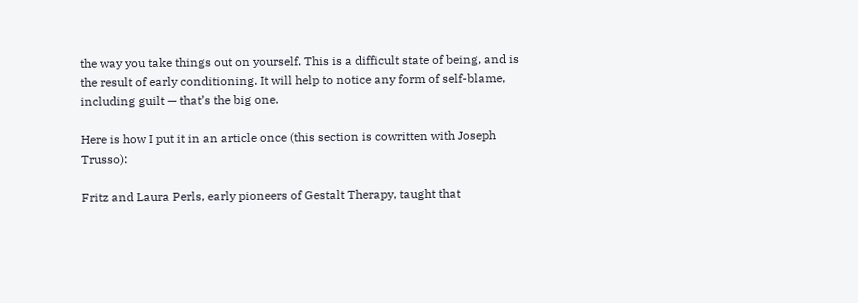the way you take things out on yourself. This is a difficult state of being, and is the result of early conditioning. It will help to notice any form of self-blame, including guilt — that’s the big one.

Here is how I put it in an article once (this section is cowritten with Joseph Trusso):

Fritz and Laura Perls, early pioneers of Gestalt Therapy, taught that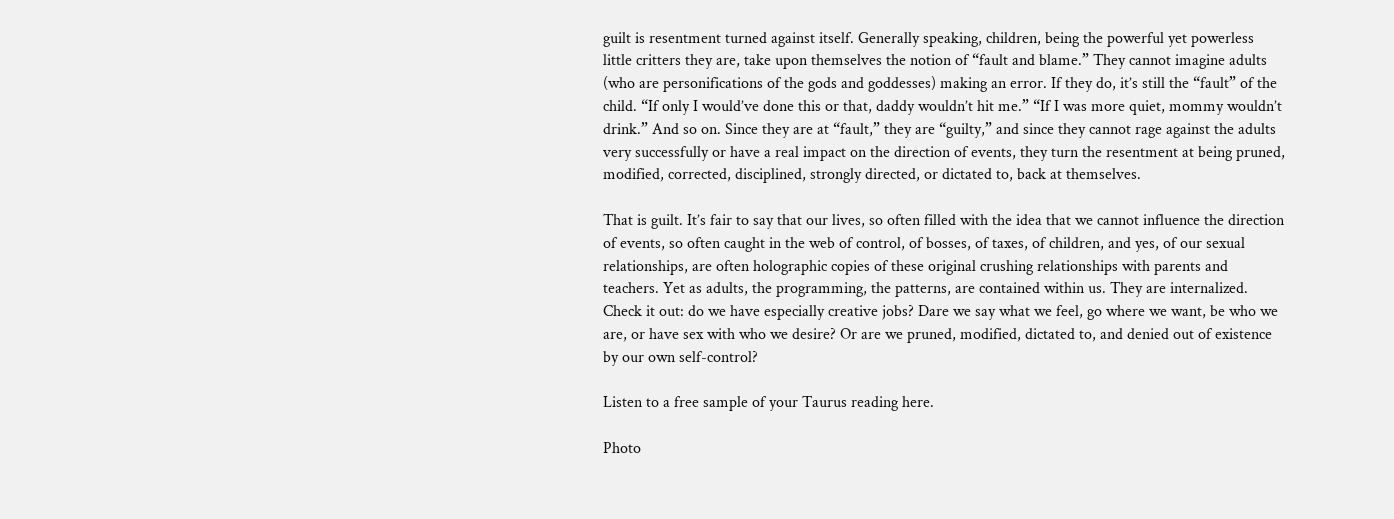guilt is resentment turned against itself. Generally speaking, children, being the powerful yet powerless little critters they are, take upon themselves the notion of “fault and blame.” They cannot imagine adults (who are personifications of the gods and goddesses) making an error. If they do, it’s still the “fault” of the child. “If only I would’ve done this or that, daddy wouldn’t hit me.” “If I was more quiet, mommy wouldn’t drink.” And so on. Since they are at “fault,” they are “guilty,” and since they cannot rage against the adults very successfully or have a real impact on the direction of events, they turn the resentment at being pruned, modified, corrected, disciplined, strongly directed, or dictated to, back at themselves.

That is guilt. It’s fair to say that our lives, so often filled with the idea that we cannot influence the direction of events, so often caught in the web of control, of bosses, of taxes, of children, and yes, of our sexual relationships, are often holographic copies of these original crushing relationships with parents and teachers. Yet as adults, the programming, the patterns, are contained within us. They are internalized. Check it out: do we have especially creative jobs? Dare we say what we feel, go where we want, be who we are, or have sex with who we desire? Or are we pruned, modified, dictated to, and denied out of existence by our own self-control?

Listen to a free sample of your Taurus reading here.

Photo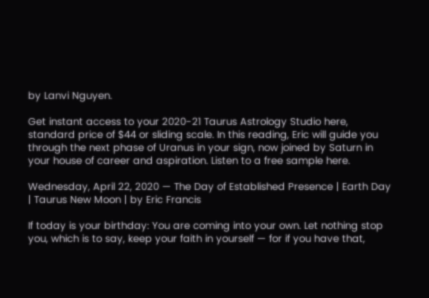by Lanvi Nguyen.

Get instant access to your 2020-21 Taurus Astrology Studio here, standard price of $44 or sliding scale. In this reading, Eric will guide you through the next phase of Uranus in your sign, now joined by Saturn in your house of career and aspiration. Listen to a free sample here.

Wednesday, April 22, 2020 — The Day of Established Presence | Earth Day | Taurus New Moon | by Eric Francis

If today is your birthday: You are coming into your own. Let nothing stop you, which is to say, keep your faith in yourself — for if you have that,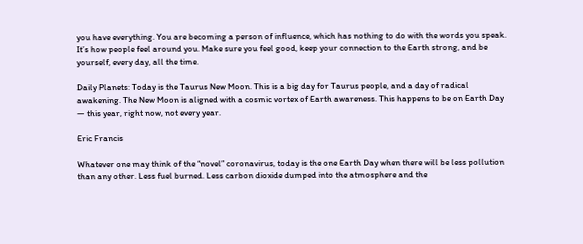you have everything. You are becoming a person of influence, which has nothing to do with the words you speak. It’s how people feel around you. Make sure you feel good, keep your connection to the Earth strong, and be yourself, every day, all the time.

Daily Planets: Today is the Taurus New Moon. This is a big day for Taurus people, and a day of radical awakening. The New Moon is aligned with a cosmic vortex of Earth awareness. This happens to be on Earth Day — this year, right now, not every year.

Eric Francis

Whatever one may think of the “novel” coronavirus, today is the one Earth Day when there will be less pollution than any other. Less fuel burned. Less carbon dioxide dumped into the atmosphere and the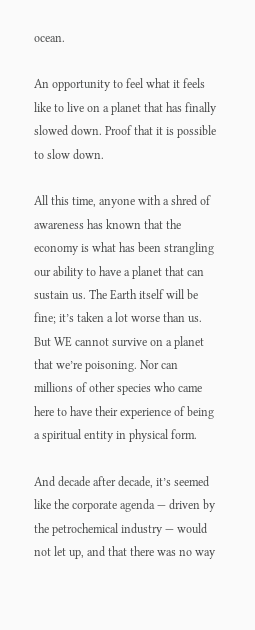ocean.

An opportunity to feel what it feels like to live on a planet that has finally slowed down. Proof that it is possible to slow down.

All this time, anyone with a shred of awareness has known that the economy is what has been strangling our ability to have a planet that can sustain us. The Earth itself will be fine; it’s taken a lot worse than us. But WE cannot survive on a planet that we’re poisoning. Nor can millions of other species who came here to have their experience of being a spiritual entity in physical form.

And decade after decade, it’s seemed like the corporate agenda — driven by the petrochemical industry — would not let up, and that there was no way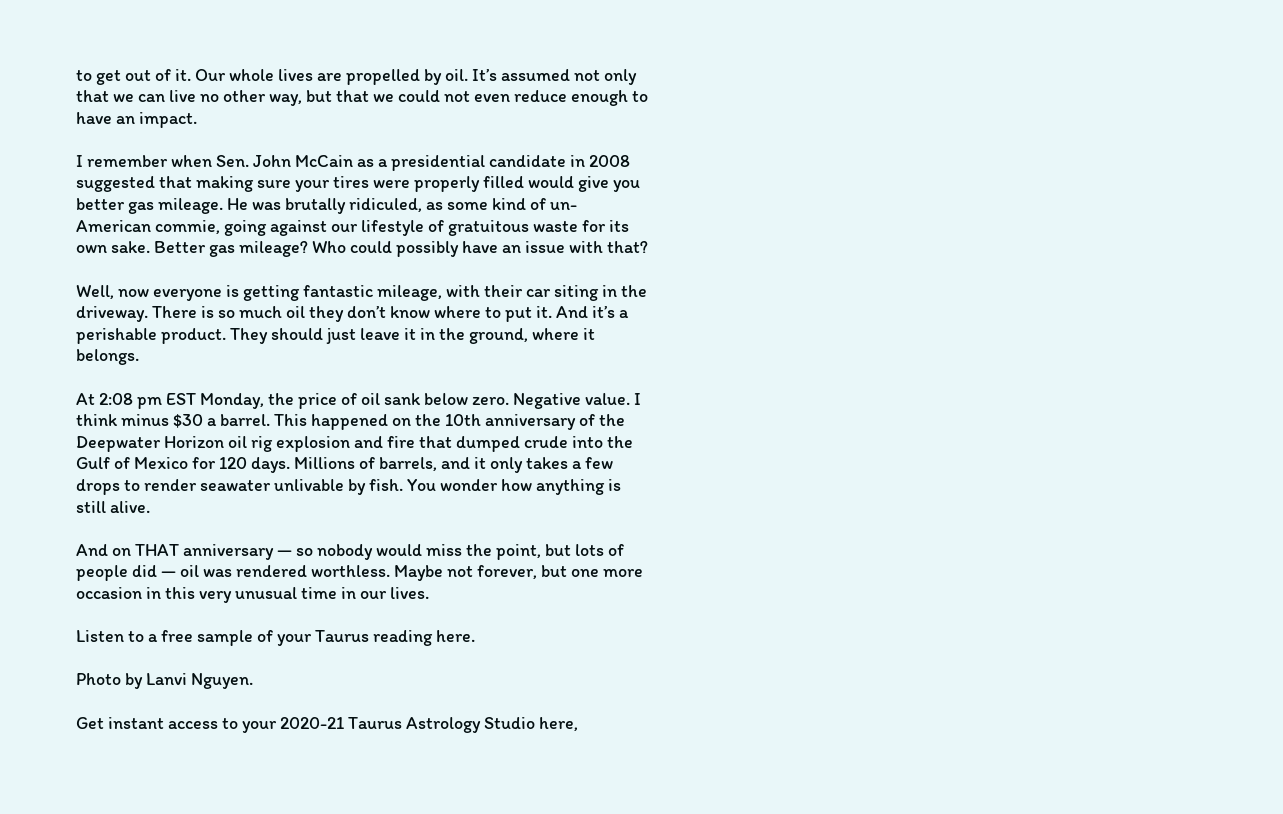to get out of it. Our whole lives are propelled by oil. It’s assumed not only that we can live no other way, but that we could not even reduce enough to have an impact.

I remember when Sen. John McCain as a presidential candidate in 2008 suggested that making sure your tires were properly filled would give you better gas mileage. He was brutally ridiculed, as some kind of un-American commie, going against our lifestyle of gratuitous waste for its own sake. Better gas mileage? Who could possibly have an issue with that?

Well, now everyone is getting fantastic mileage, with their car siting in the driveway. There is so much oil they don’t know where to put it. And it’s a perishable product. They should just leave it in the ground, where it belongs.

At 2:08 pm EST Monday, the price of oil sank below zero. Negative value. I think minus $30 a barrel. This happened on the 10th anniversary of the Deepwater Horizon oil rig explosion and fire that dumped crude into the Gulf of Mexico for 120 days. Millions of barrels, and it only takes a few drops to render seawater unlivable by fish. You wonder how anything is still alive.

And on THAT anniversary — so nobody would miss the point, but lots of people did — oil was rendered worthless. Maybe not forever, but one more occasion in this very unusual time in our lives.

Listen to a free sample of your Taurus reading here.

Photo by Lanvi Nguyen.

Get instant access to your 2020-21 Taurus Astrology Studio here,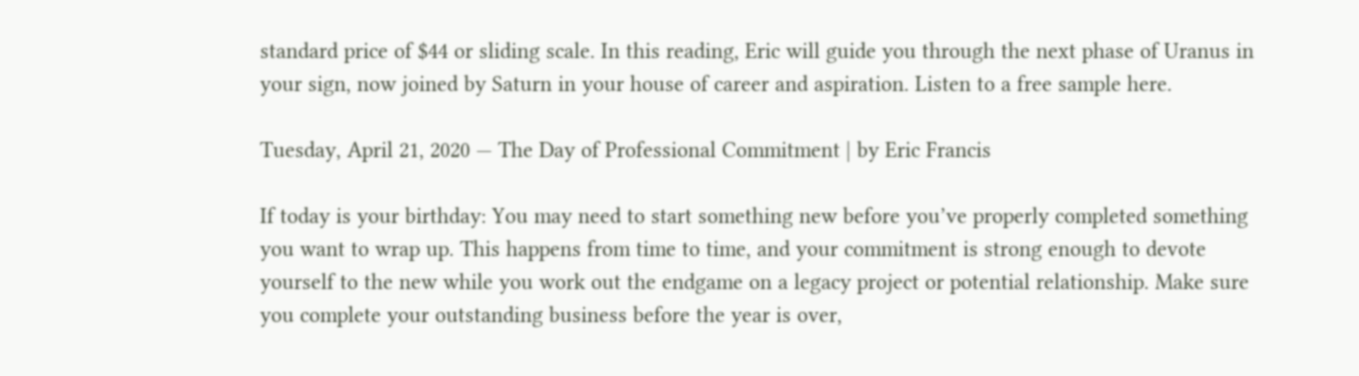standard price of $44 or sliding scale. In this reading, Eric will guide you through the next phase of Uranus in your sign, now joined by Saturn in your house of career and aspiration. Listen to a free sample here.

Tuesday, April 21, 2020 — The Day of Professional Commitment | by Eric Francis

If today is your birthday: You may need to start something new before you’ve properly completed something you want to wrap up. This happens from time to time, and your commitment is strong enough to devote yourself to the new while you work out the endgame on a legacy project or potential relationship. Make sure you complete your outstanding business before the year is over,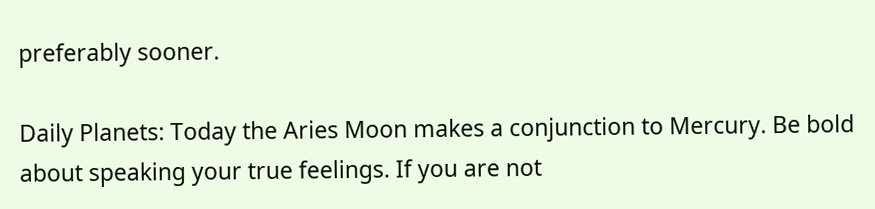preferably sooner.

Daily Planets: Today the Aries Moon makes a conjunction to Mercury. Be bold about speaking your true feelings. If you are not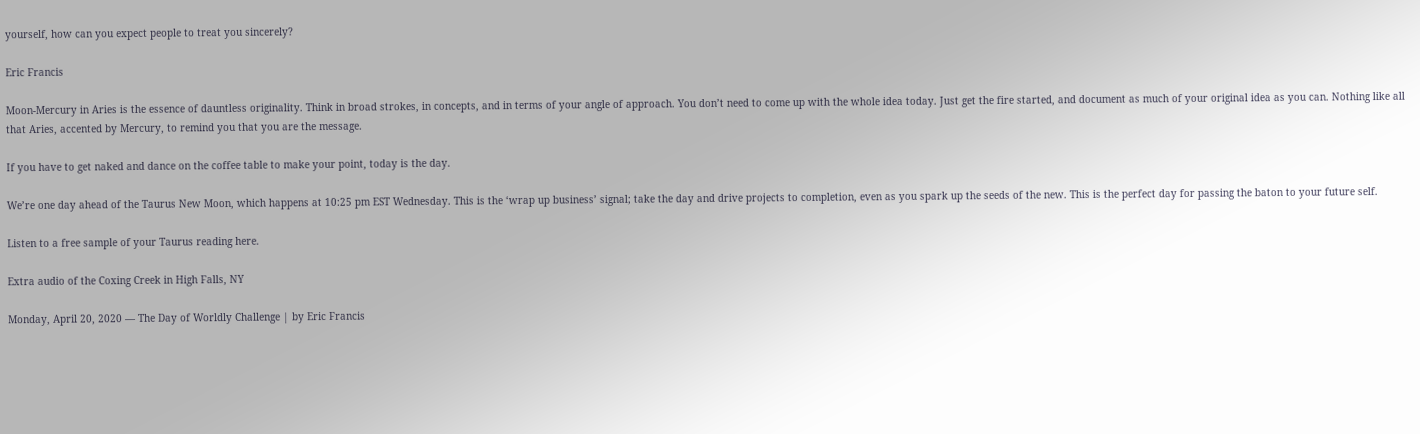yourself, how can you expect people to treat you sincerely?

Eric Francis

Moon-Mercury in Aries is the essence of dauntless originality. Think in broad strokes, in concepts, and in terms of your angle of approach. You don’t need to come up with the whole idea today. Just get the fire started, and document as much of your original idea as you can. Nothing like all that Aries, accented by Mercury, to remind you that you are the message.

If you have to get naked and dance on the coffee table to make your point, today is the day.

We’re one day ahead of the Taurus New Moon, which happens at 10:25 pm EST Wednesday. This is the ‘wrap up business’ signal; take the day and drive projects to completion, even as you spark up the seeds of the new. This is the perfect day for passing the baton to your future self.

Listen to a free sample of your Taurus reading here.

Extra audio of the Coxing Creek in High Falls, NY

Monday, April 20, 2020 — The Day of Worldly Challenge | by Eric Francis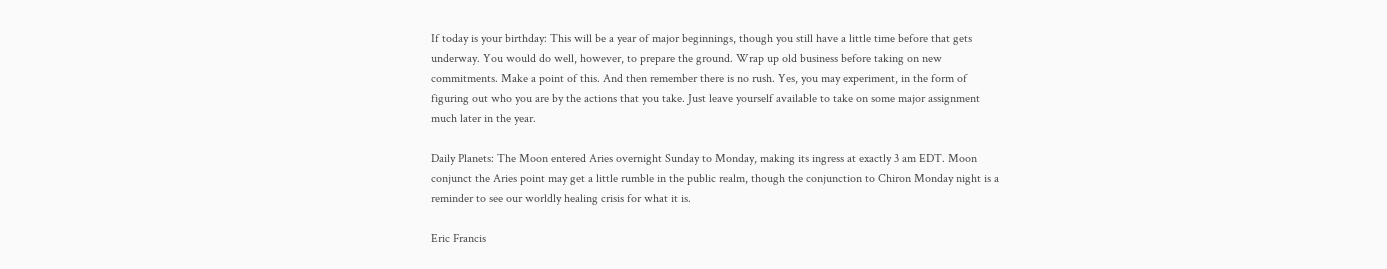If today is your birthday: This will be a year of major beginnings, though you still have a little time before that gets underway. You would do well, however, to prepare the ground. Wrap up old business before taking on new commitments. Make a point of this. And then remember there is no rush. Yes, you may experiment, in the form of figuring out who you are by the actions that you take. Just leave yourself available to take on some major assignment much later in the year.

Daily Planets: The Moon entered Aries overnight Sunday to Monday, making its ingress at exactly 3 am EDT. Moon conjunct the Aries point may get a little rumble in the public realm, though the conjunction to Chiron Monday night is a reminder to see our worldly healing crisis for what it is.

Eric Francis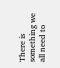There is something we all need to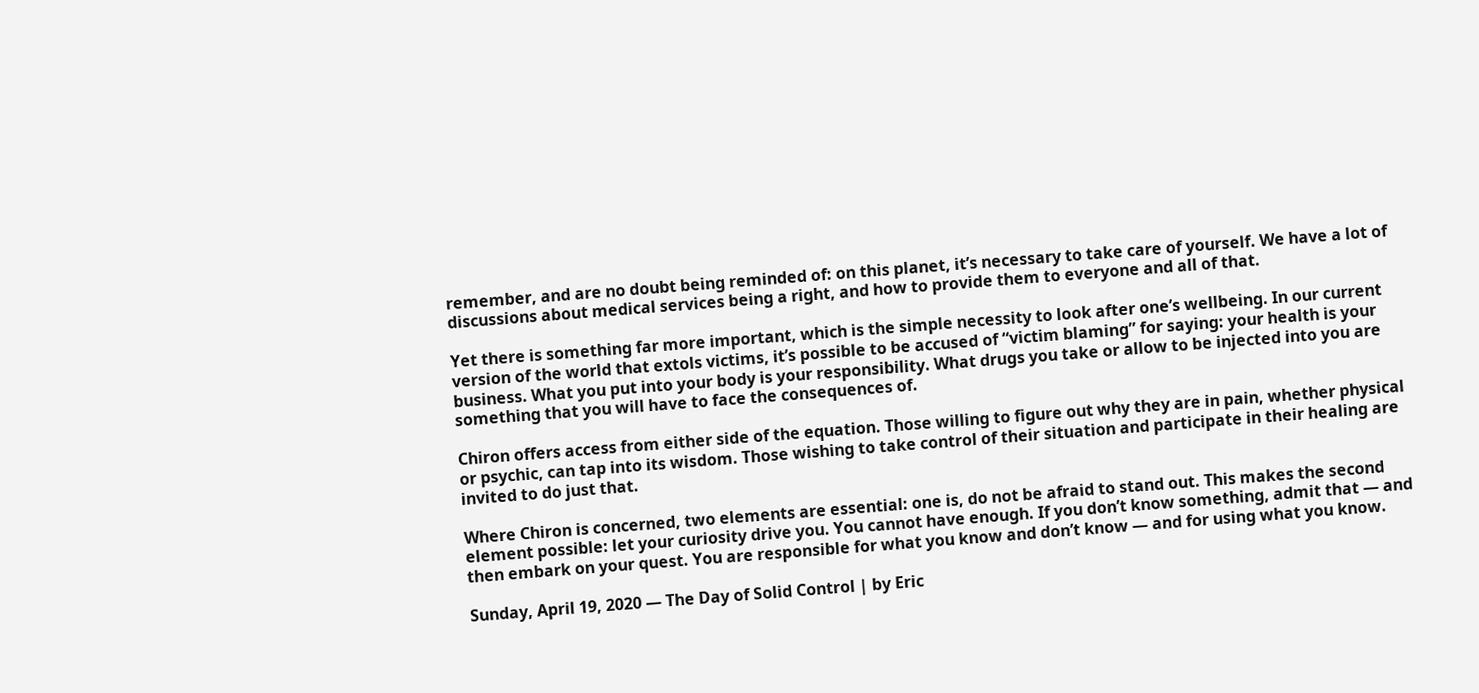remember, and are no doubt being reminded of: on this planet, it’s necessary to take care of yourself. We have a lot of discussions about medical services being a right, and how to provide them to everyone and all of that.

Yet there is something far more important, which is the simple necessity to look after one’s wellbeing. In our current version of the world that extols victims, it’s possible to be accused of “victim blaming” for saying: your health is your business. What you put into your body is your responsibility. What drugs you take or allow to be injected into you are something that you will have to face the consequences of.

Chiron offers access from either side of the equation. Those willing to figure out why they are in pain, whether physical or psychic, can tap into its wisdom. Those wishing to take control of their situation and participate in their healing are invited to do just that.

Where Chiron is concerned, two elements are essential: one is, do not be afraid to stand out. This makes the second element possible: let your curiosity drive you. You cannot have enough. If you don’t know something, admit that — and then embark on your quest. You are responsible for what you know and don’t know — and for using what you know.

Sunday, April 19, 2020 — The Day of Solid Control | by Eric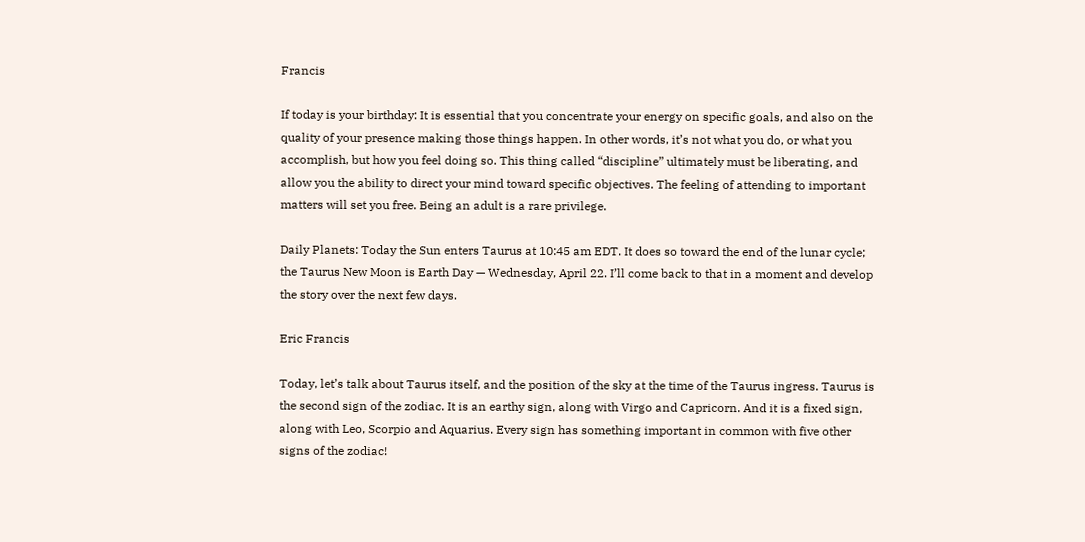Francis

If today is your birthday: It is essential that you concentrate your energy on specific goals, and also on the quality of your presence making those things happen. In other words, it’s not what you do, or what you accomplish, but how you feel doing so. This thing called “discipline” ultimately must be liberating, and allow you the ability to direct your mind toward specific objectives. The feeling of attending to important matters will set you free. Being an adult is a rare privilege.

Daily Planets: Today the Sun enters Taurus at 10:45 am EDT. It does so toward the end of the lunar cycle; the Taurus New Moon is Earth Day — Wednesday, April 22. I’ll come back to that in a moment and develop the story over the next few days.

Eric Francis

Today, let’s talk about Taurus itself, and the position of the sky at the time of the Taurus ingress. Taurus is the second sign of the zodiac. It is an earthy sign, along with Virgo and Capricorn. And it is a fixed sign, along with Leo, Scorpio and Aquarius. Every sign has something important in common with five other signs of the zodiac!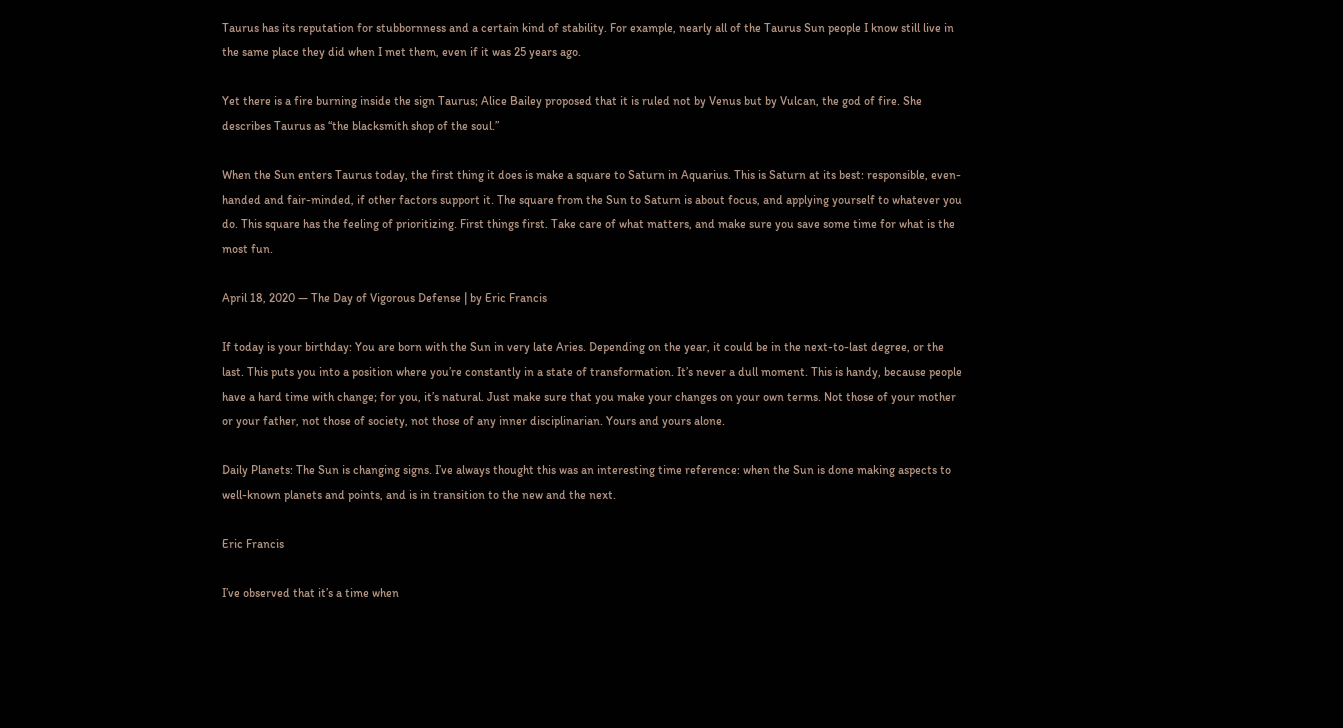Taurus has its reputation for stubbornness and a certain kind of stability. For example, nearly all of the Taurus Sun people I know still live in the same place they did when I met them, even if it was 25 years ago.

Yet there is a fire burning inside the sign Taurus; Alice Bailey proposed that it is ruled not by Venus but by Vulcan, the god of fire. She describes Taurus as “the blacksmith shop of the soul.”

When the Sun enters Taurus today, the first thing it does is make a square to Saturn in Aquarius. This is Saturn at its best: responsible, even-handed and fair-minded, if other factors support it. The square from the Sun to Saturn is about focus, and applying yourself to whatever you do. This square has the feeling of prioritizing. First things first. Take care of what matters, and make sure you save some time for what is the most fun.

April 18, 2020 — The Day of Vigorous Defense | by Eric Francis

If today is your birthday: You are born with the Sun in very late Aries. Depending on the year, it could be in the next-to-last degree, or the last. This puts you into a position where you’re constantly in a state of transformation. It’s never a dull moment. This is handy, because people have a hard time with change; for you, it’s natural. Just make sure that you make your changes on your own terms. Not those of your mother or your father, not those of society, not those of any inner disciplinarian. Yours and yours alone.

Daily Planets: The Sun is changing signs. I’ve always thought this was an interesting time reference: when the Sun is done making aspects to well-known planets and points, and is in transition to the new and the next.

Eric Francis

I’ve observed that it’s a time when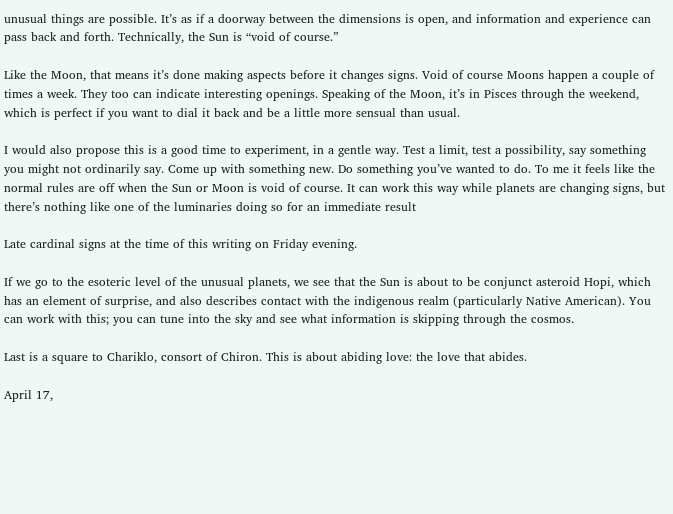unusual things are possible. It’s as if a doorway between the dimensions is open, and information and experience can pass back and forth. Technically, the Sun is “void of course.”

Like the Moon, that means it’s done making aspects before it changes signs. Void of course Moons happen a couple of times a week. They too can indicate interesting openings. Speaking of the Moon, it’s in Pisces through the weekend, which is perfect if you want to dial it back and be a little more sensual than usual.

I would also propose this is a good time to experiment, in a gentle way. Test a limit, test a possibility, say something you might not ordinarily say. Come up with something new. Do something you’ve wanted to do. To me it feels like the normal rules are off when the Sun or Moon is void of course. It can work this way while planets are changing signs, but there’s nothing like one of the luminaries doing so for an immediate result

Late cardinal signs at the time of this writing on Friday evening.

If we go to the esoteric level of the unusual planets, we see that the Sun is about to be conjunct asteroid Hopi, which has an element of surprise, and also describes contact with the indigenous realm (particularly Native American). You can work with this; you can tune into the sky and see what information is skipping through the cosmos.

Last is a square to Chariklo, consort of Chiron. This is about abiding love: the love that abides.

April 17,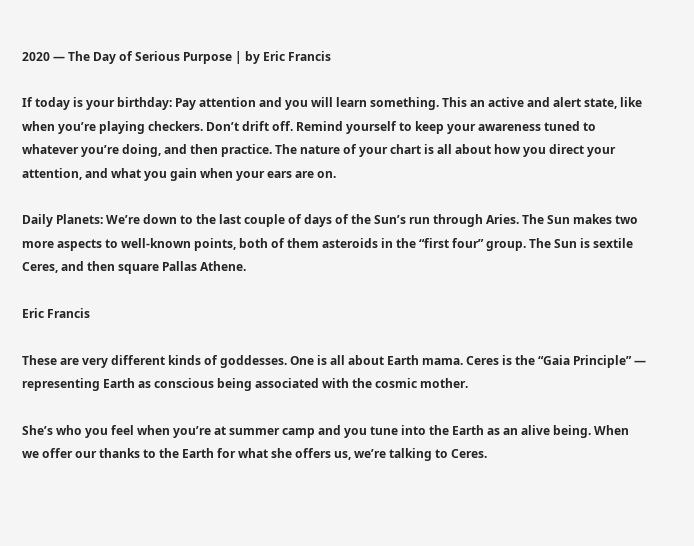2020 — The Day of Serious Purpose | by Eric Francis

If today is your birthday: Pay attention and you will learn something. This an active and alert state, like when you’re playing checkers. Don’t drift off. Remind yourself to keep your awareness tuned to whatever you’re doing, and then practice. The nature of your chart is all about how you direct your attention, and what you gain when your ears are on.

Daily Planets: We’re down to the last couple of days of the Sun’s run through Aries. The Sun makes two more aspects to well-known points, both of them asteroids in the “first four” group. The Sun is sextile Ceres, and then square Pallas Athene.

Eric Francis

These are very different kinds of goddesses. One is all about Earth mama. Ceres is the “Gaia Principle” — representing Earth as conscious being associated with the cosmic mother.

She’s who you feel when you’re at summer camp and you tune into the Earth as an alive being. When we offer our thanks to the Earth for what she offers us, we’re talking to Ceres.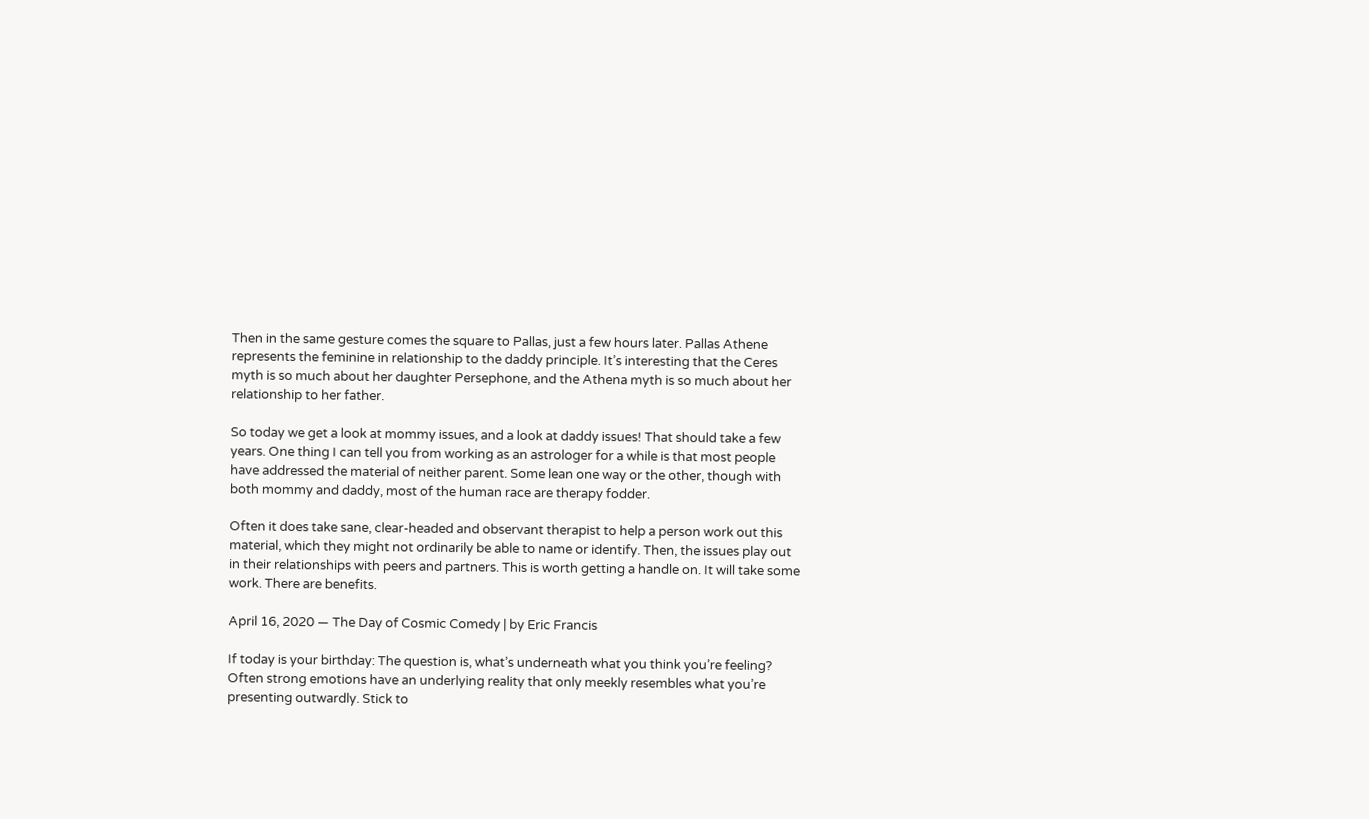Then in the same gesture comes the square to Pallas, just a few hours later. Pallas Athene represents the feminine in relationship to the daddy principle. It’s interesting that the Ceres myth is so much about her daughter Persephone, and the Athena myth is so much about her relationship to her father.

So today we get a look at mommy issues, and a look at daddy issues! That should take a few years. One thing I can tell you from working as an astrologer for a while is that most people have addressed the material of neither parent. Some lean one way or the other, though with both mommy and daddy, most of the human race are therapy fodder.

Often it does take sane, clear-headed and observant therapist to help a person work out this material, which they might not ordinarily be able to name or identify. Then, the issues play out in their relationships with peers and partners. This is worth getting a handle on. It will take some work. There are benefits.

April 16, 2020 — The Day of Cosmic Comedy | by Eric Francis

If today is your birthday: The question is, what’s underneath what you think you’re feeling? Often strong emotions have an underlying reality that only meekly resembles what you’re presenting outwardly. Stick to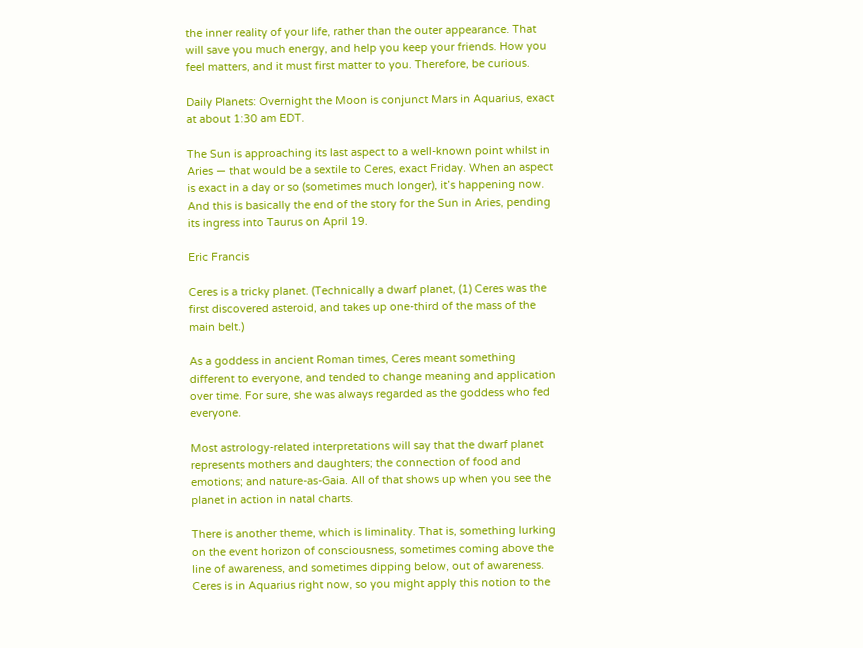the inner reality of your life, rather than the outer appearance. That will save you much energy, and help you keep your friends. How you feel matters, and it must first matter to you. Therefore, be curious.

Daily Planets: Overnight the Moon is conjunct Mars in Aquarius, exact at about 1:30 am EDT.

The Sun is approaching its last aspect to a well-known point whilst in Aries — that would be a sextile to Ceres, exact Friday. When an aspect is exact in a day or so (sometimes much longer), it’s happening now. And this is basically the end of the story for the Sun in Aries, pending its ingress into Taurus on April 19.

Eric Francis

Ceres is a tricky planet. (Technically a dwarf planet, (1) Ceres was the first discovered asteroid, and takes up one-third of the mass of the main belt.)

As a goddess in ancient Roman times, Ceres meant something different to everyone, and tended to change meaning and application over time. For sure, she was always regarded as the goddess who fed everyone.

Most astrology-related interpretations will say that the dwarf planet represents mothers and daughters; the connection of food and emotions; and nature-as-Gaia. All of that shows up when you see the planet in action in natal charts.

There is another theme, which is liminality. That is, something lurking on the event horizon of consciousness, sometimes coming above the line of awareness, and sometimes dipping below, out of awareness. Ceres is in Aquarius right now, so you might apply this notion to the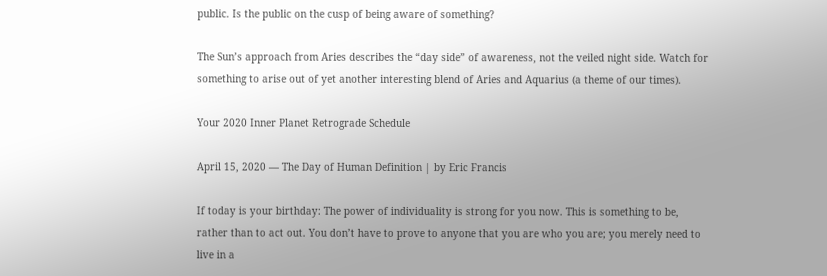public. Is the public on the cusp of being aware of something?

The Sun’s approach from Aries describes the “day side” of awareness, not the veiled night side. Watch for something to arise out of yet another interesting blend of Aries and Aquarius (a theme of our times).

Your 2020 Inner Planet Retrograde Schedule

April 15, 2020 — The Day of Human Definition | by Eric Francis

If today is your birthday: The power of individuality is strong for you now. This is something to be, rather than to act out. You don’t have to prove to anyone that you are who you are; you merely need to live in a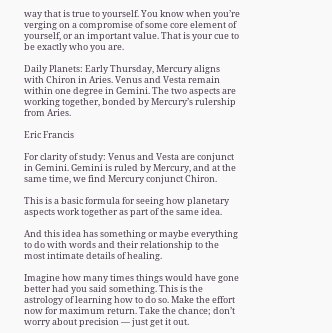way that is true to yourself. You know when you’re verging on a compromise of some core element of yourself, or an important value. That is your cue to be exactly who you are.

Daily Planets: Early Thursday, Mercury aligns with Chiron in Aries. Venus and Vesta remain within one degree in Gemini. The two aspects are working together, bonded by Mercury’s rulership from Aries.

Eric Francis

For clarity of study: Venus and Vesta are conjunct in Gemini. Gemini is ruled by Mercury, and at the same time, we find Mercury conjunct Chiron.

This is a basic formula for seeing how planetary aspects work together as part of the same idea.

And this idea has something or maybe everything to do with words and their relationship to the most intimate details of healing.

Imagine how many times things would have gone better had you said something. This is the astrology of learning how to do so. Make the effort now for maximum return. Take the chance; don’t worry about precision — just get it out.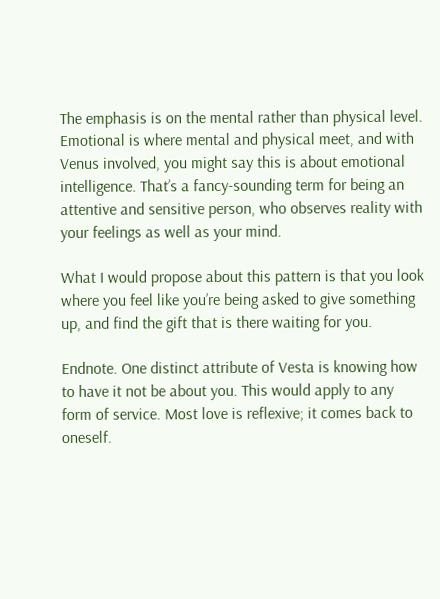The emphasis is on the mental rather than physical level. Emotional is where mental and physical meet, and with Venus involved, you might say this is about emotional intelligence. That’s a fancy-sounding term for being an attentive and sensitive person, who observes reality with your feelings as well as your mind.

What I would propose about this pattern is that you look where you feel like you’re being asked to give something up, and find the gift that is there waiting for you.

Endnote. One distinct attribute of Vesta is knowing how to have it not be about you. This would apply to any form of service. Most love is reflexive; it comes back to oneself.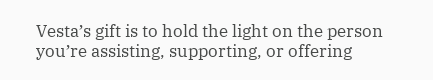Vesta’s gift is to hold the light on the person you’re assisting, supporting, or offering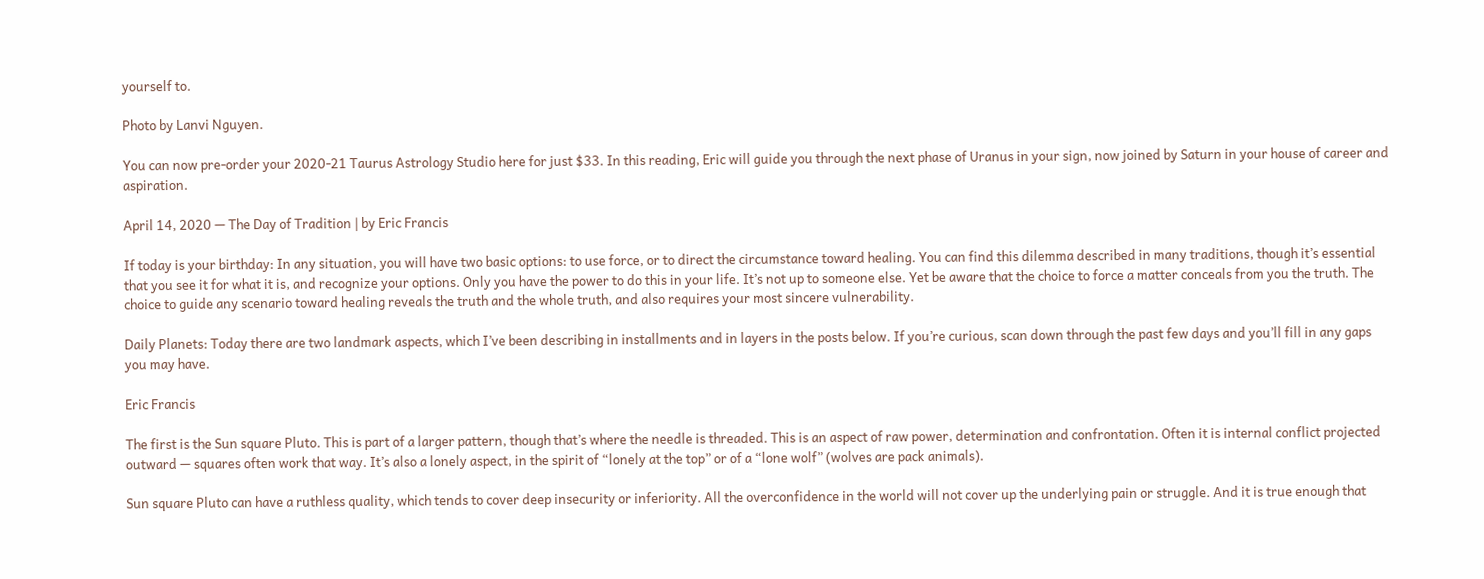yourself to.

Photo by Lanvi Nguyen.

You can now pre-order your 2020-21 Taurus Astrology Studio here for just $33. In this reading, Eric will guide you through the next phase of Uranus in your sign, now joined by Saturn in your house of career and aspiration.

April 14, 2020 — The Day of Tradition | by Eric Francis

If today is your birthday: In any situation, you will have two basic options: to use force, or to direct the circumstance toward healing. You can find this dilemma described in many traditions, though it’s essential that you see it for what it is, and recognize your options. Only you have the power to do this in your life. It’s not up to someone else. Yet be aware that the choice to force a matter conceals from you the truth. The choice to guide any scenario toward healing reveals the truth and the whole truth, and also requires your most sincere vulnerability.

Daily Planets: Today there are two landmark aspects, which I’ve been describing in installments and in layers in the posts below. If you’re curious, scan down through the past few days and you’ll fill in any gaps you may have.

Eric Francis

The first is the Sun square Pluto. This is part of a larger pattern, though that’s where the needle is threaded. This is an aspect of raw power, determination and confrontation. Often it is internal conflict projected outward — squares often work that way. It’s also a lonely aspect, in the spirit of “lonely at the top” or of a “lone wolf” (wolves are pack animals).

Sun square Pluto can have a ruthless quality, which tends to cover deep insecurity or inferiority. All the overconfidence in the world will not cover up the underlying pain or struggle. And it is true enough that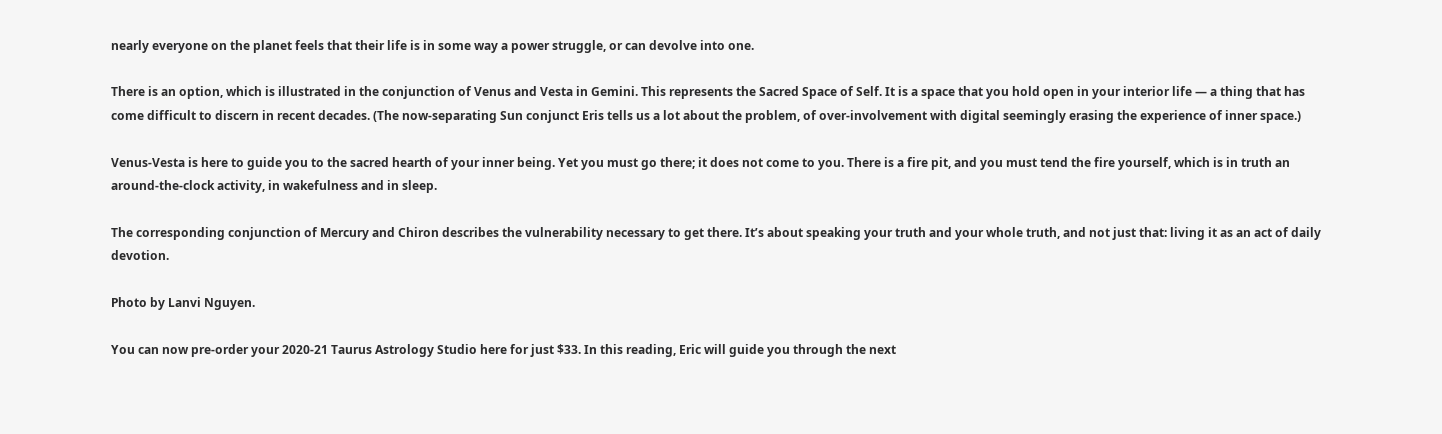nearly everyone on the planet feels that their life is in some way a power struggle, or can devolve into one.

There is an option, which is illustrated in the conjunction of Venus and Vesta in Gemini. This represents the Sacred Space of Self. It is a space that you hold open in your interior life — a thing that has come difficult to discern in recent decades. (The now-separating Sun conjunct Eris tells us a lot about the problem, of over-involvement with digital seemingly erasing the experience of inner space.)

Venus-Vesta is here to guide you to the sacred hearth of your inner being. Yet you must go there; it does not come to you. There is a fire pit, and you must tend the fire yourself, which is in truth an around-the-clock activity, in wakefulness and in sleep.

The corresponding conjunction of Mercury and Chiron describes the vulnerability necessary to get there. It’s about speaking your truth and your whole truth, and not just that: living it as an act of daily devotion.

Photo by Lanvi Nguyen.

You can now pre-order your 2020-21 Taurus Astrology Studio here for just $33. In this reading, Eric will guide you through the next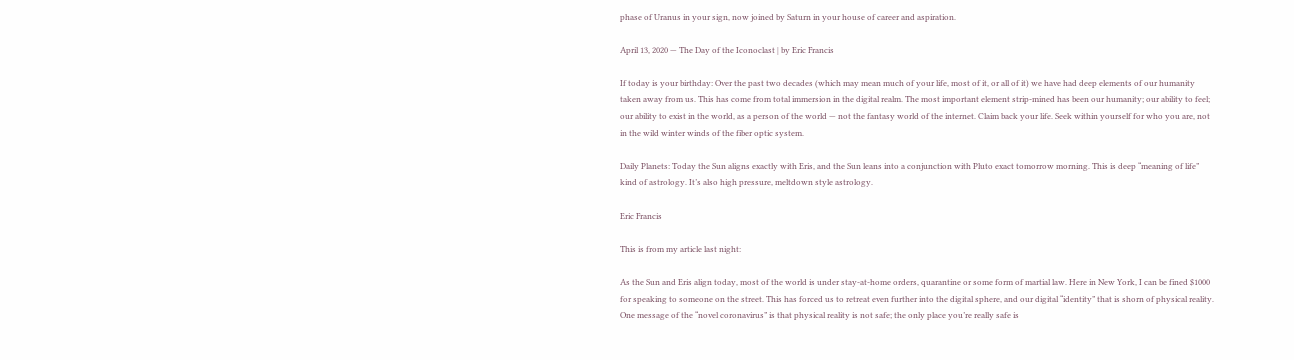phase of Uranus in your sign, now joined by Saturn in your house of career and aspiration.

April 13, 2020 — The Day of the Iconoclast | by Eric Francis

If today is your birthday: Over the past two decades (which may mean much of your life, most of it, or all of it) we have had deep elements of our humanity taken away from us. This has come from total immersion in the digital realm. The most important element strip-mined has been our humanity; our ability to feel; our ability to exist in the world, as a person of the world — not the fantasy world of the internet. Claim back your life. Seek within yourself for who you are, not in the wild winter winds of the fiber optic system.

Daily Planets: Today the Sun aligns exactly with Eris, and the Sun leans into a conjunction with Pluto exact tomorrow morning. This is deep “meaning of life” kind of astrology. It’s also high pressure, meltdown style astrology.

Eric Francis

This is from my article last night:

As the Sun and Eris align today, most of the world is under stay-at-home orders, quarantine or some form of martial law. Here in New York, I can be fined $1000 for speaking to someone on the street. This has forced us to retreat even further into the digital sphere, and our digital “identity” that is shorn of physical reality. One message of the “novel coronavirus” is that physical reality is not safe; the only place you’re really safe is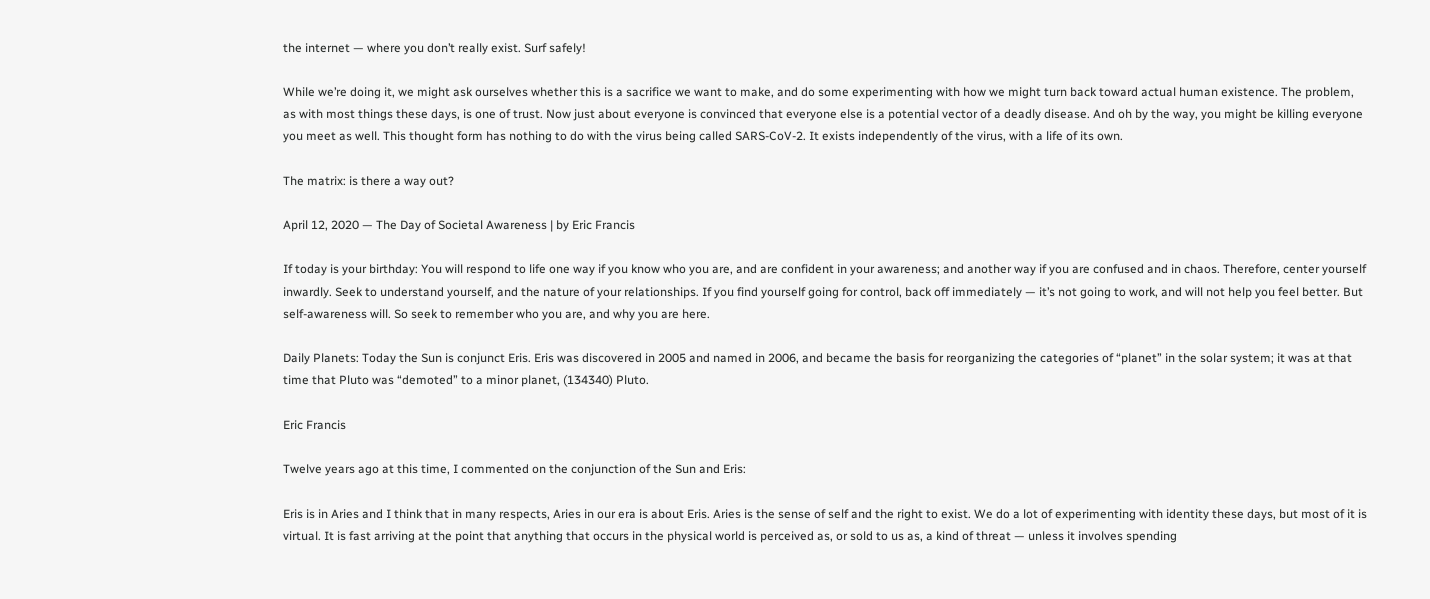the internet — where you don’t really exist. Surf safely!

While we’re doing it, we might ask ourselves whether this is a sacrifice we want to make, and do some experimenting with how we might turn back toward actual human existence. The problem, as with most things these days, is one of trust. Now just about everyone is convinced that everyone else is a potential vector of a deadly disease. And oh by the way, you might be killing everyone you meet as well. This thought form has nothing to do with the virus being called SARS-CoV-2. It exists independently of the virus, with a life of its own.

The matrix: is there a way out?

April 12, 2020 — The Day of Societal Awareness | by Eric Francis

If today is your birthday: You will respond to life one way if you know who you are, and are confident in your awareness; and another way if you are confused and in chaos. Therefore, center yourself inwardly. Seek to understand yourself, and the nature of your relationships. If you find yourself going for control, back off immediately — it’s not going to work, and will not help you feel better. But self-awareness will. So seek to remember who you are, and why you are here.

Daily Planets: Today the Sun is conjunct Eris. Eris was discovered in 2005 and named in 2006, and became the basis for reorganizing the categories of “planet” in the solar system; it was at that time that Pluto was “demoted” to a minor planet, (134340) Pluto.

Eric Francis

Twelve years ago at this time, I commented on the conjunction of the Sun and Eris:

Eris is in Aries and I think that in many respects, Aries in our era is about Eris. Aries is the sense of self and the right to exist. We do a lot of experimenting with identity these days, but most of it is virtual. It is fast arriving at the point that anything that occurs in the physical world is perceived as, or sold to us as, a kind of threat — unless it involves spending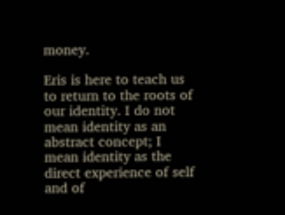money.

Eris is here to teach us to return to the roots of our identity. I do not mean identity as an abstract concept; I mean identity as the direct experience of self and of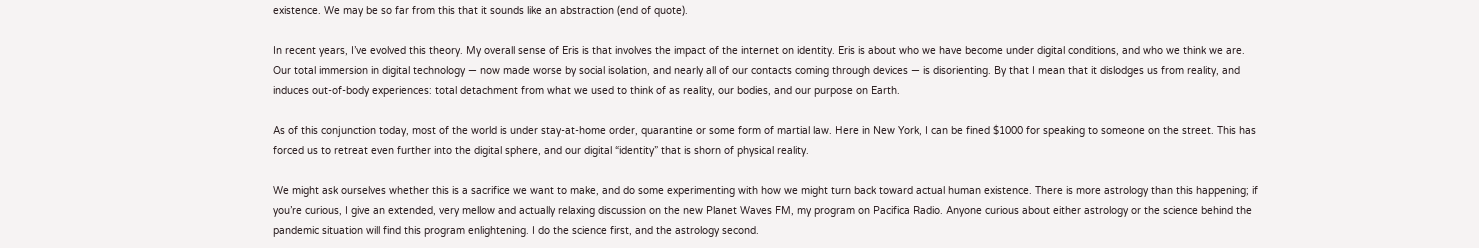existence. We may be so far from this that it sounds like an abstraction (end of quote).

In recent years, I’ve evolved this theory. My overall sense of Eris is that involves the impact of the internet on identity. Eris is about who we have become under digital conditions, and who we think we are. Our total immersion in digital technology — now made worse by social isolation, and nearly all of our contacts coming through devices — is disorienting. By that I mean that it dislodges us from reality, and induces out-of-body experiences: total detachment from what we used to think of as reality, our bodies, and our purpose on Earth.

As of this conjunction today, most of the world is under stay-at-home order, quarantine or some form of martial law. Here in New York, I can be fined $1000 for speaking to someone on the street. This has forced us to retreat even further into the digital sphere, and our digital “identity” that is shorn of physical reality.

We might ask ourselves whether this is a sacrifice we want to make, and do some experimenting with how we might turn back toward actual human existence. There is more astrology than this happening; if you’re curious, I give an extended, very mellow and actually relaxing discussion on the new Planet Waves FM, my program on Pacifica Radio. Anyone curious about either astrology or the science behind the pandemic situation will find this program enlightening. I do the science first, and the astrology second.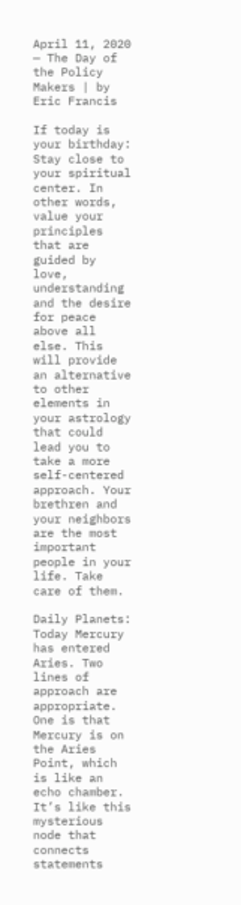April 11, 2020 — The Day of the Policy Makers | by Eric Francis

If today is your birthday: Stay close to your spiritual center. In other words, value your principles that are guided by love, understanding and the desire for peace above all else. This will provide an alternative to other elements in your astrology that could lead you to take a more self-centered approach. Your brethren and your neighbors are the most important people in your life. Take care of them.

Daily Planets: Today Mercury has entered Aries. Two lines of approach are appropriate. One is that Mercury is on the Aries Point, which is like an echo chamber. It’s like this mysterious node that connects statements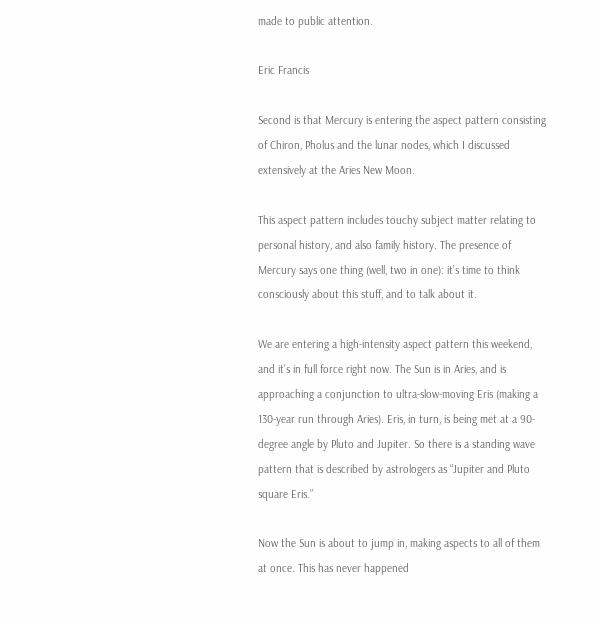made to public attention.

Eric Francis

Second is that Mercury is entering the aspect pattern consisting of Chiron, Pholus and the lunar nodes, which I discussed extensively at the Aries New Moon.

This aspect pattern includes touchy subject matter relating to personal history, and also family history. The presence of Mercury says one thing (well, two in one): it’s time to think consciously about this stuff, and to talk about it.

We are entering a high-intensity aspect pattern this weekend, and it’s in full force right now. The Sun is in Aries, and is approaching a conjunction to ultra-slow-moving Eris (making a 130-year run through Aries). Eris, in turn, is being met at a 90-degree angle by Pluto and Jupiter. So there is a standing wave pattern that is described by astrologers as “Jupiter and Pluto square Eris.”

Now the Sun is about to jump in, making aspects to all of them at once. This has never happened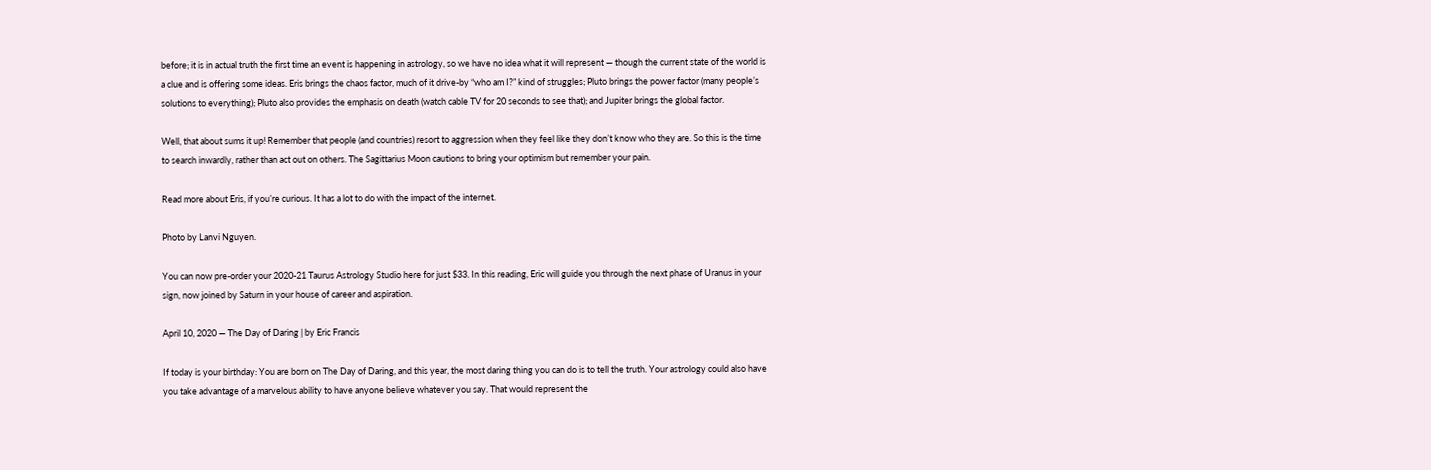before; it is in actual truth the first time an event is happening in astrology, so we have no idea what it will represent — though the current state of the world is a clue and is offering some ideas. Eris brings the chaos factor, much of it drive-by “who am I?” kind of struggles; Pluto brings the power factor (many people’s solutions to everything); Pluto also provides the emphasis on death (watch cable TV for 20 seconds to see that); and Jupiter brings the global factor.

Well, that about sums it up! Remember that people (and countries) resort to aggression when they feel like they don’t know who they are. So this is the time to search inwardly, rather than act out on others. The Sagittarius Moon cautions to bring your optimism but remember your pain.

Read more about Eris, if you’re curious. It has a lot to do with the impact of the internet.

Photo by Lanvi Nguyen.

You can now pre-order your 2020-21 Taurus Astrology Studio here for just $33. In this reading, Eric will guide you through the next phase of Uranus in your sign, now joined by Saturn in your house of career and aspiration.

April 10, 2020 — The Day of Daring | by Eric Francis

If today is your birthday: You are born on The Day of Daring, and this year, the most daring thing you can do is to tell the truth. Your astrology could also have you take advantage of a marvelous ability to have anyone believe whatever you say. That would represent the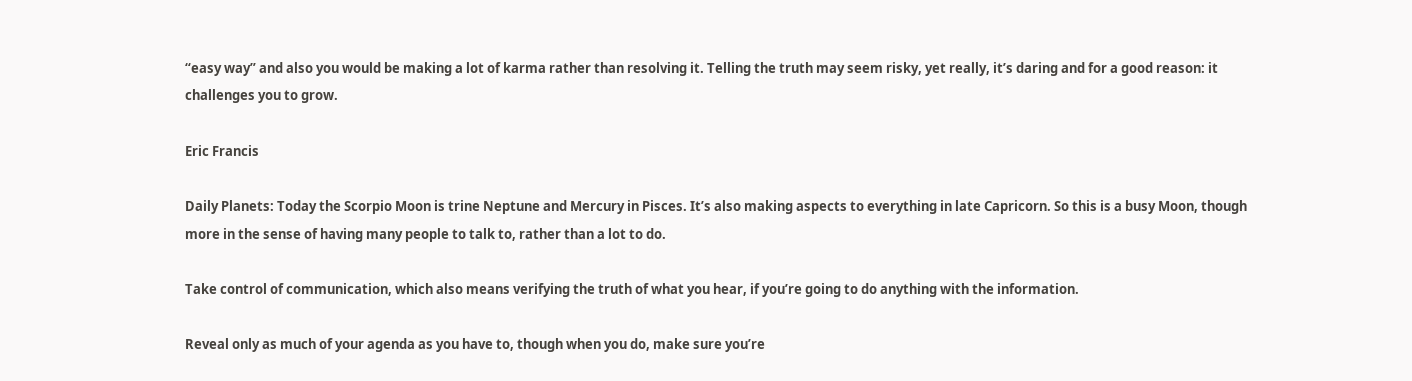“easy way” and also you would be making a lot of karma rather than resolving it. Telling the truth may seem risky, yet really, it’s daring and for a good reason: it challenges you to grow.

Eric Francis

Daily Planets: Today the Scorpio Moon is trine Neptune and Mercury in Pisces. It’s also making aspects to everything in late Capricorn. So this is a busy Moon, though more in the sense of having many people to talk to, rather than a lot to do.

Take control of communication, which also means verifying the truth of what you hear, if you’re going to do anything with the information.

Reveal only as much of your agenda as you have to, though when you do, make sure you’re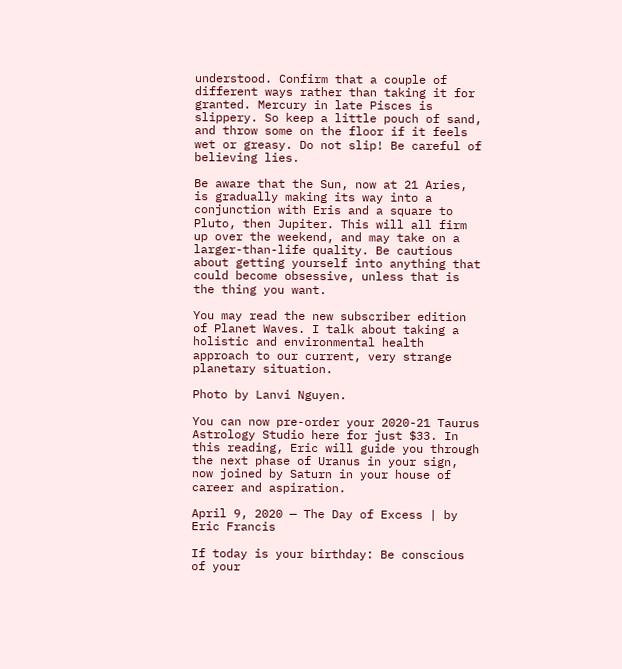understood. Confirm that a couple of different ways rather than taking it for granted. Mercury in late Pisces is slippery. So keep a little pouch of sand, and throw some on the floor if it feels wet or greasy. Do not slip! Be careful of believing lies.

Be aware that the Sun, now at 21 Aries, is gradually making its way into a conjunction with Eris and a square to Pluto, then Jupiter. This will all firm up over the weekend, and may take on a larger-than-life quality. Be cautious about getting yourself into anything that could become obsessive, unless that is the thing you want.

You may read the new subscriber edition of Planet Waves. I talk about taking a holistic and environmental health approach to our current, very strange planetary situation.

Photo by Lanvi Nguyen.

You can now pre-order your 2020-21 Taurus Astrology Studio here for just $33. In this reading, Eric will guide you through the next phase of Uranus in your sign, now joined by Saturn in your house of career and aspiration.

April 9, 2020 — The Day of Excess | by Eric Francis

If today is your birthday: Be conscious of your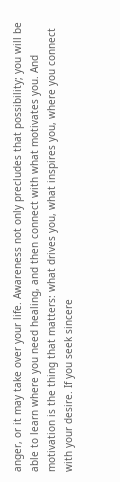anger, or it may take over your life. Awareness not only precludes that possibility; you will be able to learn where you need healing, and then connect with what motivates you. And motivation is the thing that matters: what drives you, what inspires you, where you connect with your desire. If you seek sincere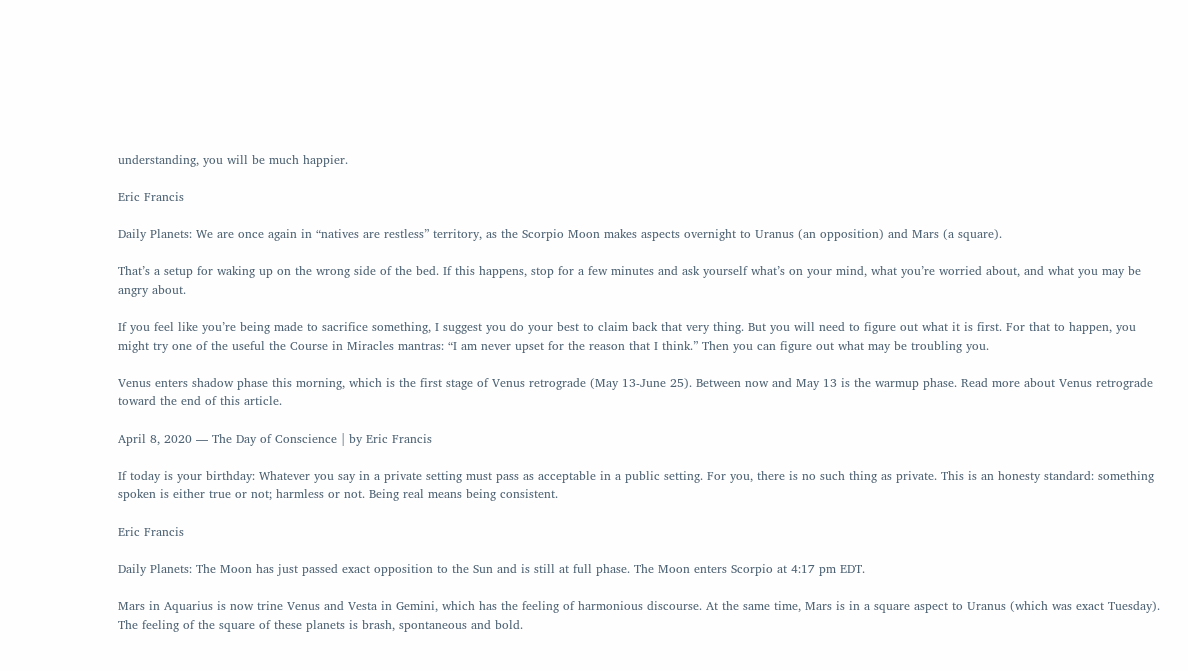understanding, you will be much happier.

Eric Francis

Daily Planets: We are once again in “natives are restless” territory, as the Scorpio Moon makes aspects overnight to Uranus (an opposition) and Mars (a square).

That’s a setup for waking up on the wrong side of the bed. If this happens, stop for a few minutes and ask yourself what’s on your mind, what you’re worried about, and what you may be angry about.

If you feel like you’re being made to sacrifice something, I suggest you do your best to claim back that very thing. But you will need to figure out what it is first. For that to happen, you might try one of the useful the Course in Miracles mantras: “I am never upset for the reason that I think.” Then you can figure out what may be troubling you.

Venus enters shadow phase this morning, which is the first stage of Venus retrograde (May 13-June 25). Between now and May 13 is the warmup phase. Read more about Venus retrograde toward the end of this article.

April 8, 2020 — The Day of Conscience | by Eric Francis

If today is your birthday: Whatever you say in a private setting must pass as acceptable in a public setting. For you, there is no such thing as private. This is an honesty standard: something spoken is either true or not; harmless or not. Being real means being consistent.

Eric Francis

Daily Planets: The Moon has just passed exact opposition to the Sun and is still at full phase. The Moon enters Scorpio at 4:17 pm EDT.

Mars in Aquarius is now trine Venus and Vesta in Gemini, which has the feeling of harmonious discourse. At the same time, Mars is in a square aspect to Uranus (which was exact Tuesday). The feeling of the square of these planets is brash, spontaneous and bold.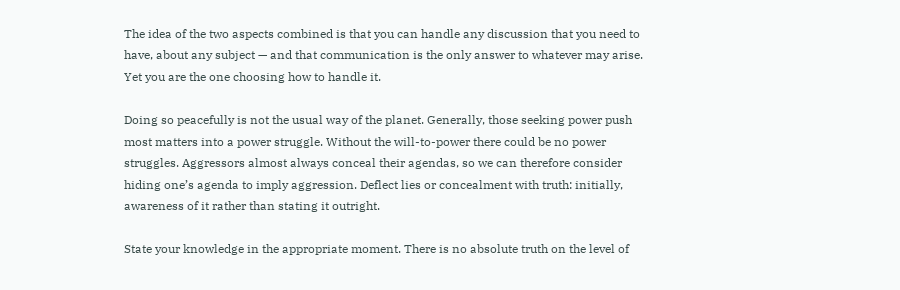The idea of the two aspects combined is that you can handle any discussion that you need to have, about any subject — and that communication is the only answer to whatever may arise. Yet you are the one choosing how to handle it.

Doing so peacefully is not the usual way of the planet. Generally, those seeking power push most matters into a power struggle. Without the will-to-power there could be no power struggles. Aggressors almost always conceal their agendas, so we can therefore consider hiding one’s agenda to imply aggression. Deflect lies or concealment with truth: initially, awareness of it rather than stating it outright.

State your knowledge in the appropriate moment. There is no absolute truth on the level of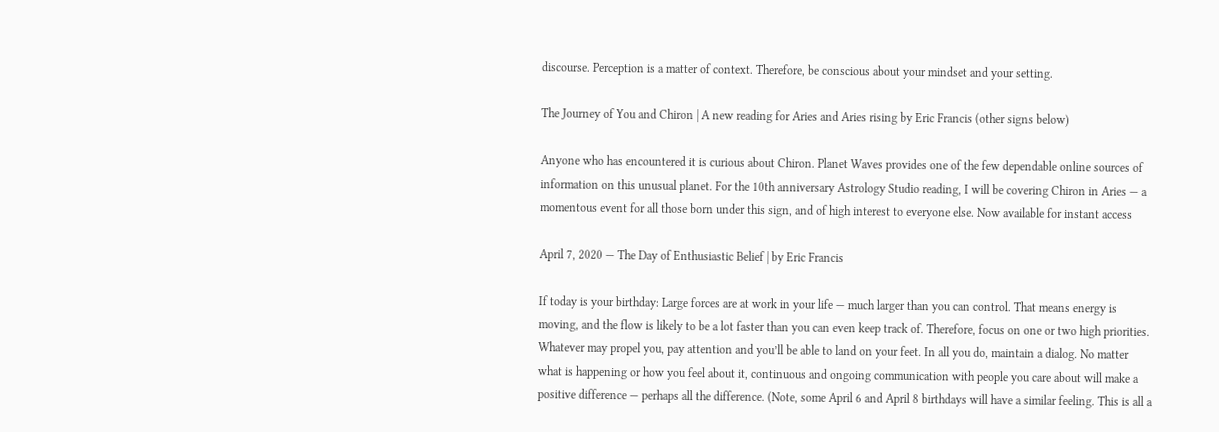discourse. Perception is a matter of context. Therefore, be conscious about your mindset and your setting.

The Journey of You and Chiron | A new reading for Aries and Aries rising by Eric Francis (other signs below)

Anyone who has encountered it is curious about Chiron. Planet Waves provides one of the few dependable online sources of information on this unusual planet. For the 10th anniversary Astrology Studio reading, I will be covering Chiron in Aries — a momentous event for all those born under this sign, and of high interest to everyone else. Now available for instant access

April 7, 2020 — The Day of Enthusiastic Belief | by Eric Francis

If today is your birthday: Large forces are at work in your life — much larger than you can control. That means energy is moving, and the flow is likely to be a lot faster than you can even keep track of. Therefore, focus on one or two high priorities. Whatever may propel you, pay attention and you’ll be able to land on your feet. In all you do, maintain a dialog. No matter what is happening or how you feel about it, continuous and ongoing communication with people you care about will make a positive difference — perhaps all the difference. (Note, some April 6 and April 8 birthdays will have a similar feeling. This is all a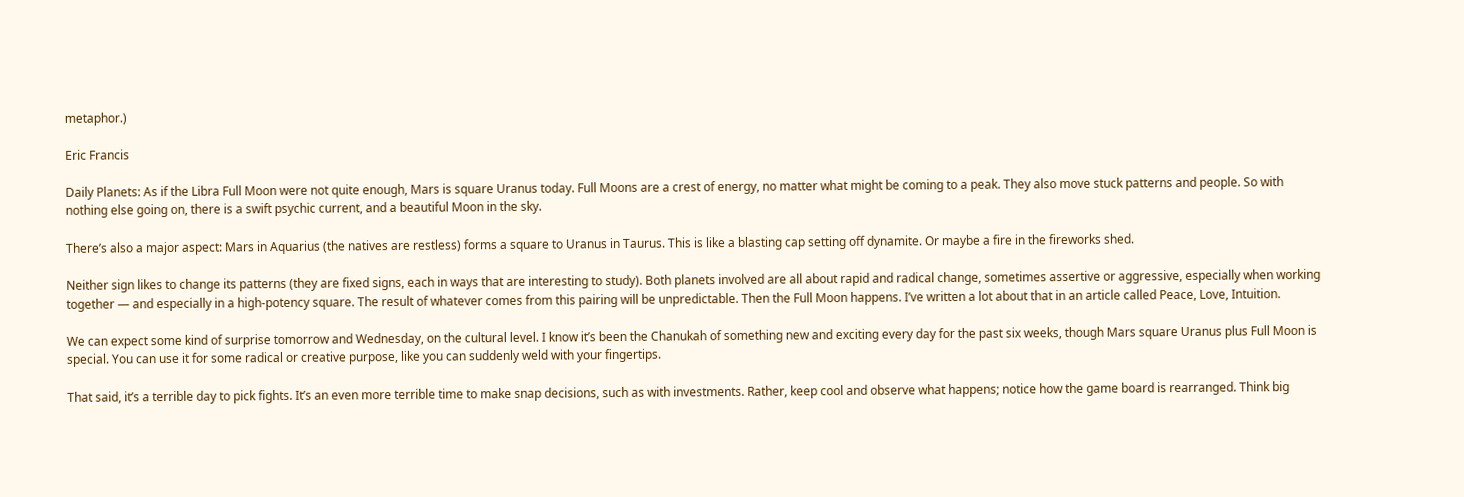metaphor.)

Eric Francis

Daily Planets: As if the Libra Full Moon were not quite enough, Mars is square Uranus today. Full Moons are a crest of energy, no matter what might be coming to a peak. They also move stuck patterns and people. So with nothing else going on, there is a swift psychic current, and a beautiful Moon in the sky.

There’s also a major aspect: Mars in Aquarius (the natives are restless) forms a square to Uranus in Taurus. This is like a blasting cap setting off dynamite. Or maybe a fire in the fireworks shed.

Neither sign likes to change its patterns (they are fixed signs, each in ways that are interesting to study). Both planets involved are all about rapid and radical change, sometimes assertive or aggressive, especially when working together — and especially in a high-potency square. The result of whatever comes from this pairing will be unpredictable. Then the Full Moon happens. I’ve written a lot about that in an article called Peace, Love, Intuition.

We can expect some kind of surprise tomorrow and Wednesday, on the cultural level. I know it’s been the Chanukah of something new and exciting every day for the past six weeks, though Mars square Uranus plus Full Moon is special. You can use it for some radical or creative purpose, like you can suddenly weld with your fingertips.

That said, it’s a terrible day to pick fights. It’s an even more terrible time to make snap decisions, such as with investments. Rather, keep cool and observe what happens; notice how the game board is rearranged. Think big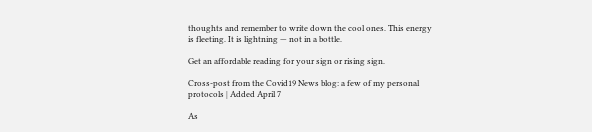thoughts and remember to write down the cool ones. This energy is fleeting. It is lightning — not in a bottle.

Get an affordable reading for your sign or rising sign.

Cross-post from the Covid19 News blog: a few of my personal protocols | Added April 7

As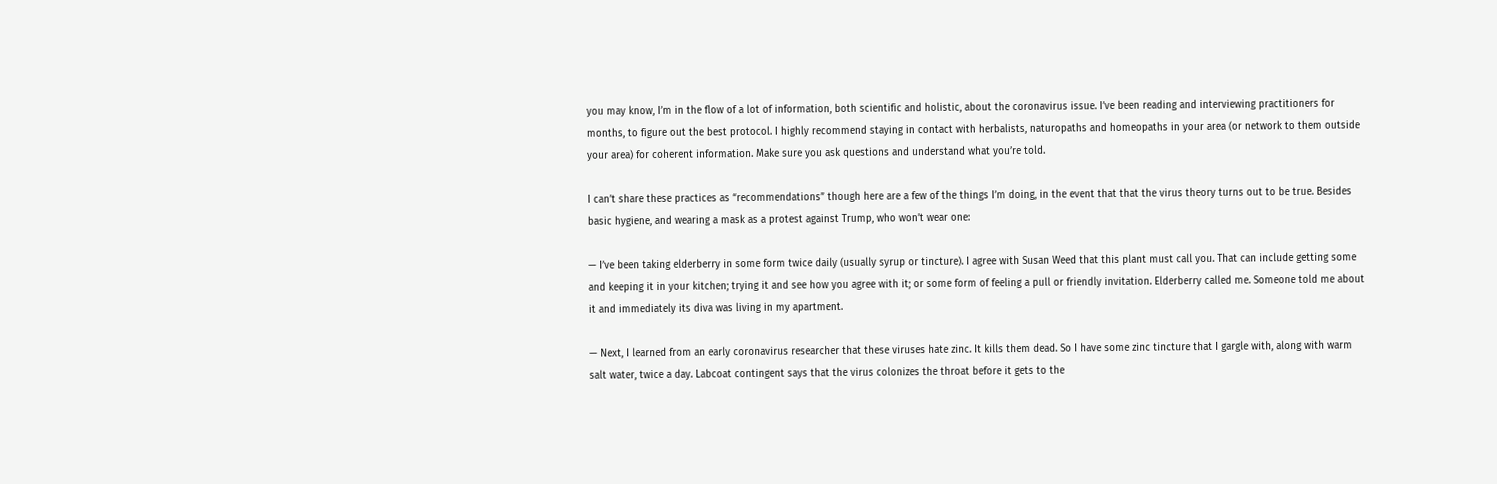you may know, I’m in the flow of a lot of information, both scientific and holistic, about the coronavirus issue. I’ve been reading and interviewing practitioners for months, to figure out the best protocol. I highly recommend staying in contact with herbalists, naturopaths and homeopaths in your area (or network to them outside your area) for coherent information. Make sure you ask questions and understand what you’re told.

I can’t share these practices as “recommendations” though here are a few of the things I’m doing, in the event that that the virus theory turns out to be true. Besides basic hygiene, and wearing a mask as a protest against Trump, who won’t wear one:

— I’ve been taking elderberry in some form twice daily (usually syrup or tincture). I agree with Susan Weed that this plant must call you. That can include getting some and keeping it in your kitchen; trying it and see how you agree with it; or some form of feeling a pull or friendly invitation. Elderberry called me. Someone told me about it and immediately its diva was living in my apartment.

— Next, I learned from an early coronavirus researcher that these viruses hate zinc. It kills them dead. So I have some zinc tincture that I gargle with, along with warm salt water, twice a day. Labcoat contingent says that the virus colonizes the throat before it gets to the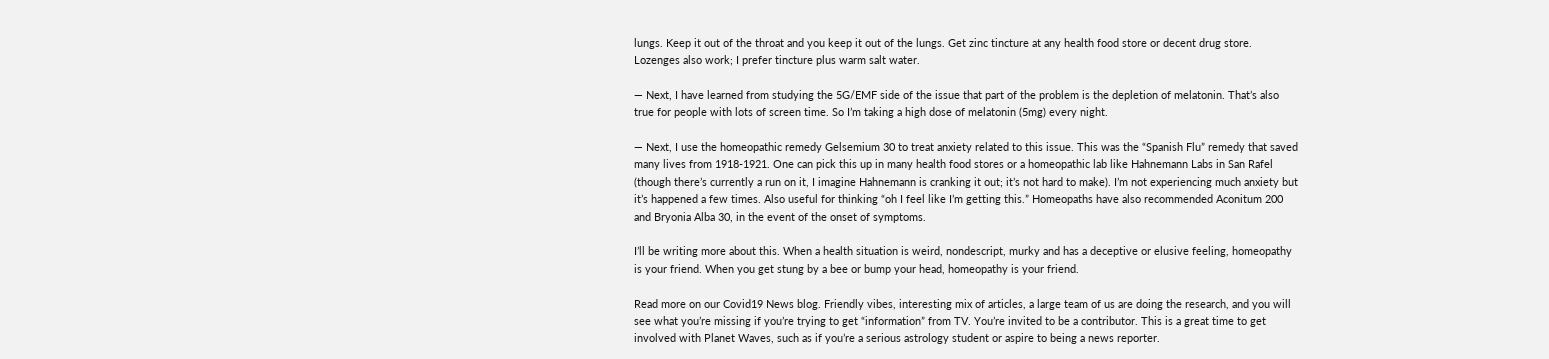lungs. Keep it out of the throat and you keep it out of the lungs. Get zinc tincture at any health food store or decent drug store. Lozenges also work; I prefer tincture plus warm salt water.

— Next, I have learned from studying the 5G/EMF side of the issue that part of the problem is the depletion of melatonin. That’s also true for people with lots of screen time. So I’m taking a high dose of melatonin (5mg) every night.

— Next, I use the homeopathic remedy Gelsemium 30 to treat anxiety related to this issue. This was the “Spanish Flu” remedy that saved many lives from 1918-1921. One can pick this up in many health food stores or a homeopathic lab like Hahnemann Labs in San Rafel (though there’s currently a run on it, I imagine Hahnemann is cranking it out; it’s not hard to make). I’m not experiencing much anxiety but it’s happened a few times. Also useful for thinking “oh I feel like I’m getting this.” Homeopaths have also recommended Aconitum 200 and Bryonia Alba 30, in the event of the onset of symptoms.

I’ll be writing more about this. When a health situation is weird, nondescript, murky and has a deceptive or elusive feeling, homeopathy is your friend. When you get stung by a bee or bump your head, homeopathy is your friend.

Read more on our Covid19 News blog. Friendly vibes, interesting mix of articles, a large team of us are doing the research, and you will see what you’re missing if you’re trying to get “information” from TV. You’re invited to be a contributor. This is a great time to get involved with Planet Waves, such as if you’re a serious astrology student or aspire to being a news reporter.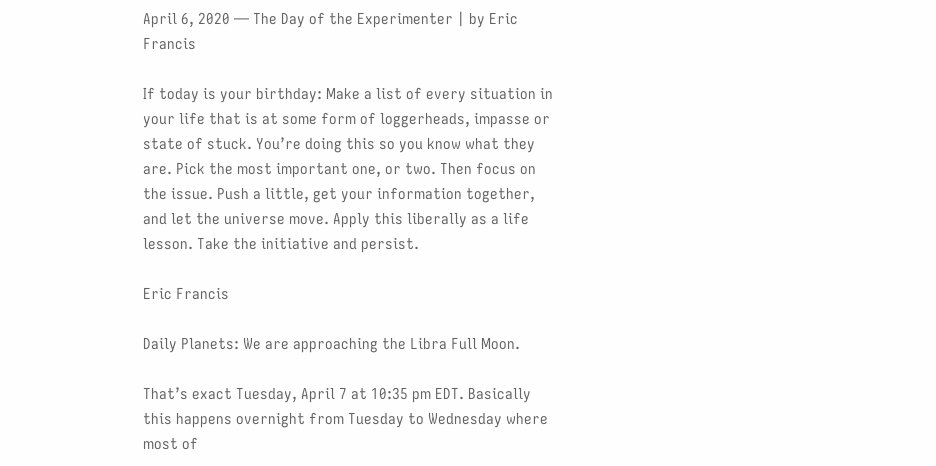April 6, 2020 — The Day of the Experimenter | by Eric Francis

If today is your birthday: Make a list of every situation in your life that is at some form of loggerheads, impasse or state of stuck. You’re doing this so you know what they are. Pick the most important one, or two. Then focus on the issue. Push a little, get your information together, and let the universe move. Apply this liberally as a life lesson. Take the initiative and persist.

Eric Francis

Daily Planets: We are approaching the Libra Full Moon.

That’s exact Tuesday, April 7 at 10:35 pm EDT. Basically this happens overnight from Tuesday to Wednesday where most of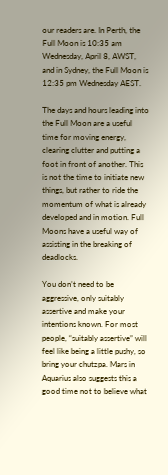our readers are. In Perth, the Full Moon is 10:35 am Wednesday, April 8, AWST, and in Sydney, the Full Moon is 12:35 pm Wednesday AEST.

The days and hours leading into the Full Moon are a useful time for moving energy, clearing clutter and putting a foot in front of another. This is not the time to initiate new things, but rather to ride the momentum of what is already developed and in motion. Full Moons have a useful way of assisting in the breaking of deadlocks.

You don’t need to be aggressive, only suitably assertive and make your intentions known. For most people, “suitably assertive” will feel like being a little pushy, so bring your chutzpa. Mars in Aquarius also suggests this a good time not to believe what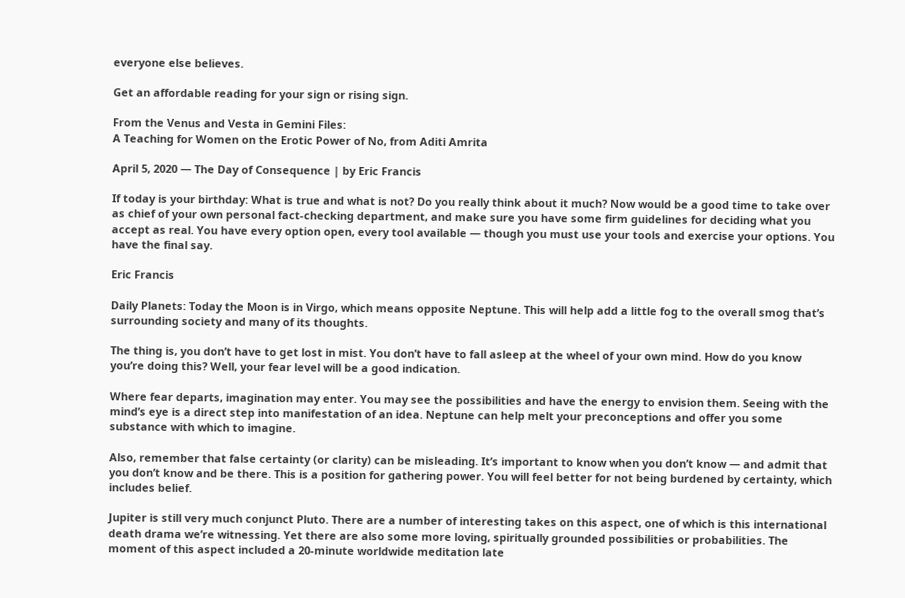everyone else believes.

Get an affordable reading for your sign or rising sign.

From the Venus and Vesta in Gemini Files:
A Teaching for Women on the Erotic Power of No, from Aditi Amrita

April 5, 2020 — The Day of Consequence | by Eric Francis

If today is your birthday: What is true and what is not? Do you really think about it much? Now would be a good time to take over as chief of your own personal fact-checking department, and make sure you have some firm guidelines for deciding what you accept as real. You have every option open, every tool available — though you must use your tools and exercise your options. You have the final say.

Eric Francis

Daily Planets: Today the Moon is in Virgo, which means opposite Neptune. This will help add a little fog to the overall smog that’s surrounding society and many of its thoughts.

The thing is, you don’t have to get lost in mist. You don’t have to fall asleep at the wheel of your own mind. How do you know you’re doing this? Well, your fear level will be a good indication.

Where fear departs, imagination may enter. You may see the possibilities and have the energy to envision them. Seeing with the mind’s eye is a direct step into manifestation of an idea. Neptune can help melt your preconceptions and offer you some substance with which to imagine.

Also, remember that false certainty (or clarity) can be misleading. It’s important to know when you don’t know — and admit that you don’t know and be there. This is a position for gathering power. You will feel better for not being burdened by certainty, which includes belief.

Jupiter is still very much conjunct Pluto. There are a number of interesting takes on this aspect, one of which is this international death drama we’re witnessing. Yet there are also some more loving, spiritually grounded possibilities or probabilities. The moment of this aspect included a 20-minute worldwide meditation late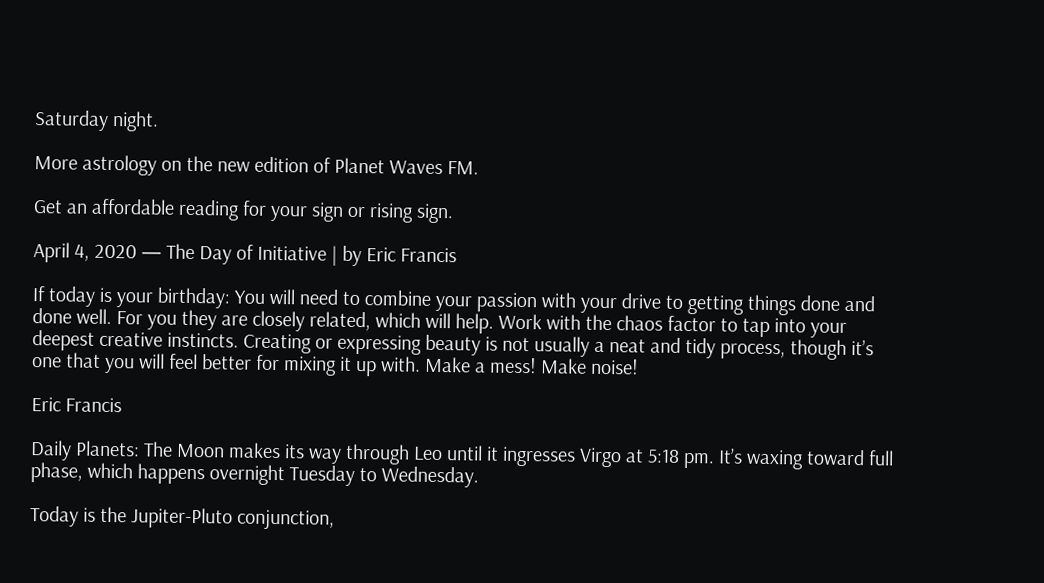Saturday night.

More astrology on the new edition of Planet Waves FM.

Get an affordable reading for your sign or rising sign.

April 4, 2020 — The Day of Initiative | by Eric Francis

If today is your birthday: You will need to combine your passion with your drive to getting things done and done well. For you they are closely related, which will help. Work with the chaos factor to tap into your deepest creative instincts. Creating or expressing beauty is not usually a neat and tidy process, though it’s one that you will feel better for mixing it up with. Make a mess! Make noise!

Eric Francis

Daily Planets: The Moon makes its way through Leo until it ingresses Virgo at 5:18 pm. It’s waxing toward full phase, which happens overnight Tuesday to Wednesday.

Today is the Jupiter-Pluto conjunction,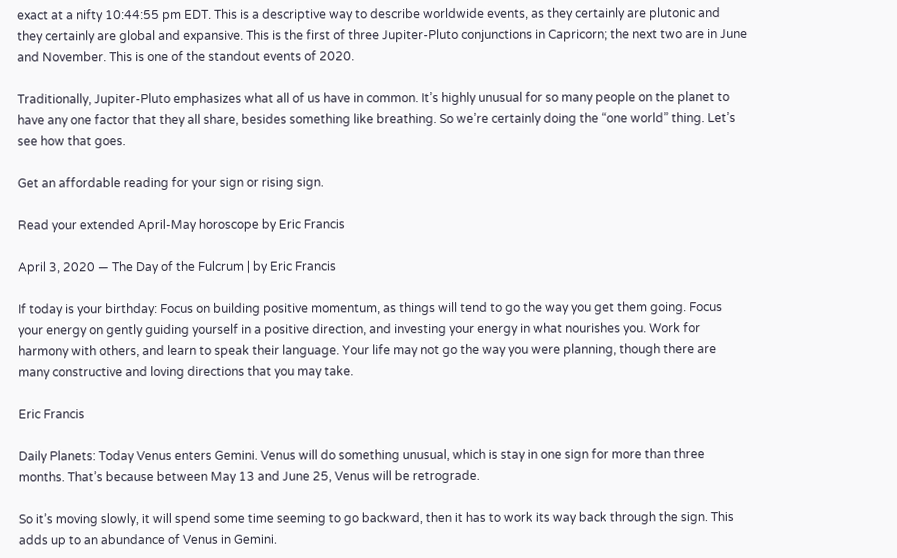exact at a nifty 10:44:55 pm EDT. This is a descriptive way to describe worldwide events, as they certainly are plutonic and they certainly are global and expansive. This is the first of three Jupiter-Pluto conjunctions in Capricorn; the next two are in June and November. This is one of the standout events of 2020.

Traditionally, Jupiter-Pluto emphasizes what all of us have in common. It’s highly unusual for so many people on the planet to have any one factor that they all share, besides something like breathing. So we’re certainly doing the “one world” thing. Let’s see how that goes.

Get an affordable reading for your sign or rising sign.

Read your extended April-May horoscope by Eric Francis

April 3, 2020 — The Day of the Fulcrum | by Eric Francis

If today is your birthday: Focus on building positive momentum, as things will tend to go the way you get them going. Focus your energy on gently guiding yourself in a positive direction, and investing your energy in what nourishes you. Work for harmony with others, and learn to speak their language. Your life may not go the way you were planning, though there are many constructive and loving directions that you may take.

Eric Francis

Daily Planets: Today Venus enters Gemini. Venus will do something unusual, which is stay in one sign for more than three months. That’s because between May 13 and June 25, Venus will be retrograde.

So it’s moving slowly, it will spend some time seeming to go backward, then it has to work its way back through the sign. This adds up to an abundance of Venus in Gemini.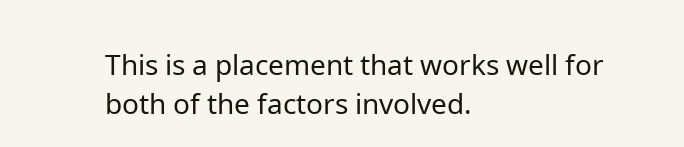This is a placement that works well for both of the factors involved.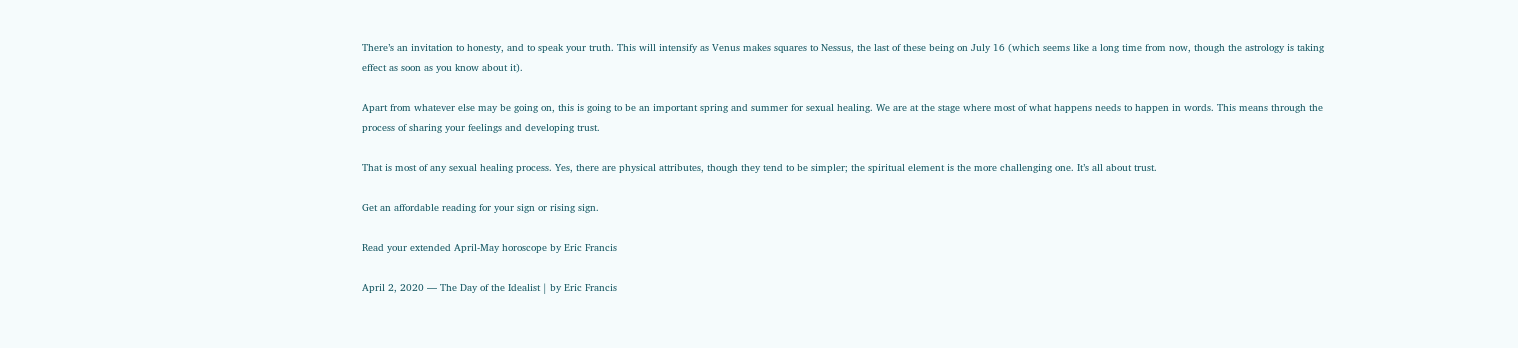There’s an invitation to honesty, and to speak your truth. This will intensify as Venus makes squares to Nessus, the last of these being on July 16 (which seems like a long time from now, though the astrology is taking effect as soon as you know about it).

Apart from whatever else may be going on, this is going to be an important spring and summer for sexual healing. We are at the stage where most of what happens needs to happen in words. This means through the process of sharing your feelings and developing trust.

That is most of any sexual healing process. Yes, there are physical attributes, though they tend to be simpler; the spiritual element is the more challenging one. It’s all about trust.

Get an affordable reading for your sign or rising sign.

Read your extended April-May horoscope by Eric Francis

April 2, 2020 — The Day of the Idealist | by Eric Francis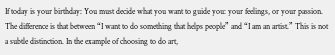If today is your birthday: You must decide what you want to guide you: your feelings, or your passion. The difference is that between “I want to do something that helps people” and “I am an artist.” This is not a subtle distinction. In the example of choosing to do art,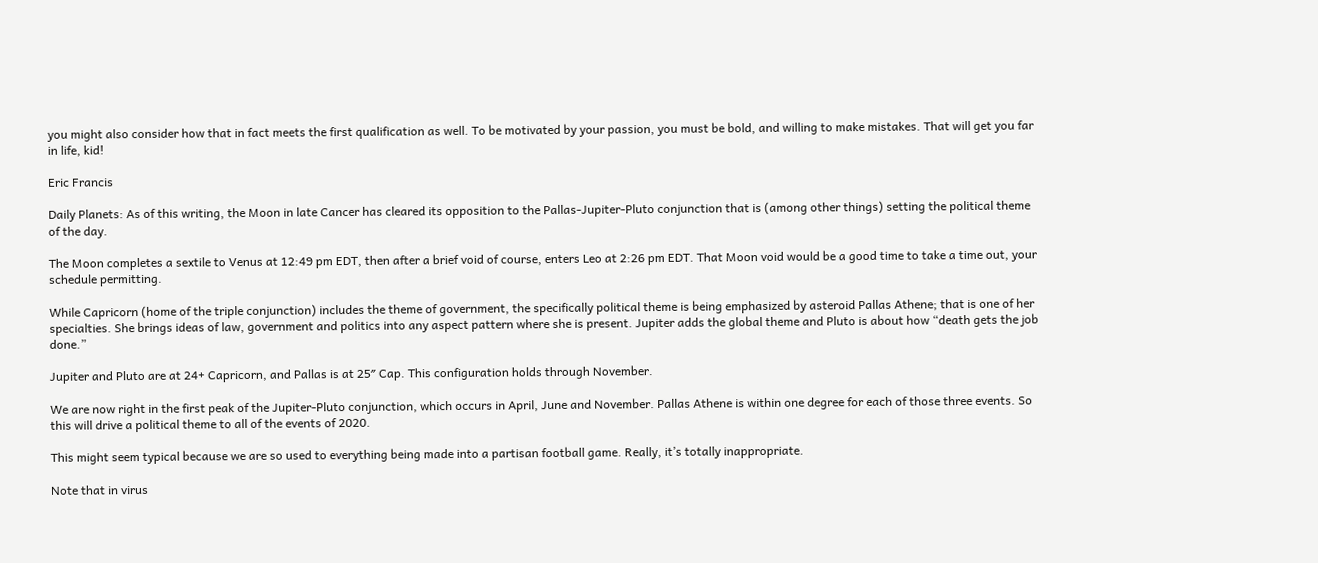you might also consider how that in fact meets the first qualification as well. To be motivated by your passion, you must be bold, and willing to make mistakes. That will get you far in life, kid!

Eric Francis

Daily Planets: As of this writing, the Moon in late Cancer has cleared its opposition to the Pallas-Jupiter-Pluto conjunction that is (among other things) setting the political theme of the day.

The Moon completes a sextile to Venus at 12:49 pm EDT, then after a brief void of course, enters Leo at 2:26 pm EDT. That Moon void would be a good time to take a time out, your schedule permitting.

While Capricorn (home of the triple conjunction) includes the theme of government, the specifically political theme is being emphasized by asteroid Pallas Athene; that is one of her specialties. She brings ideas of law, government and politics into any aspect pattern where she is present. Jupiter adds the global theme and Pluto is about how “death gets the job done.”

Jupiter and Pluto are at 24+ Capricorn, and Pallas is at 25″ Cap. This configuration holds through November.

We are now right in the first peak of the Jupiter-Pluto conjunction, which occurs in April, June and November. Pallas Athene is within one degree for each of those three events. So this will drive a political theme to all of the events of 2020.

This might seem typical because we are so used to everything being made into a partisan football game. Really, it’s totally inappropriate.

Note that in virus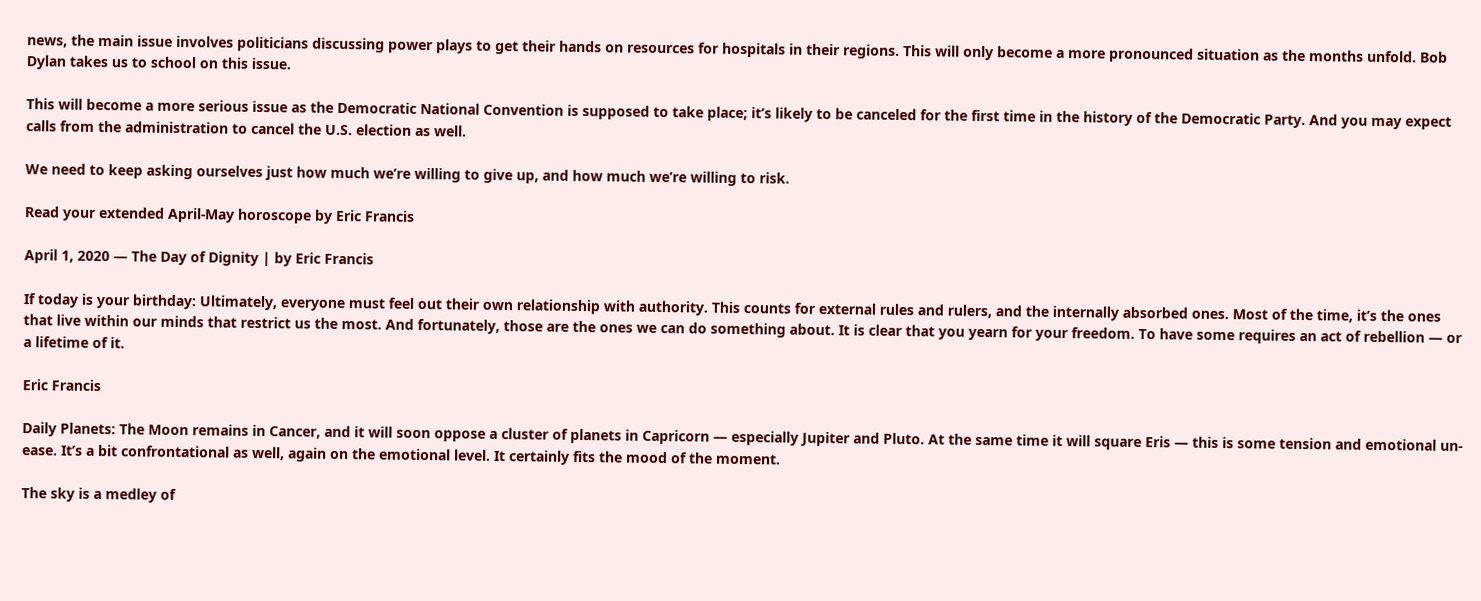news, the main issue involves politicians discussing power plays to get their hands on resources for hospitals in their regions. This will only become a more pronounced situation as the months unfold. Bob Dylan takes us to school on this issue.

This will become a more serious issue as the Democratic National Convention is supposed to take place; it’s likely to be canceled for the first time in the history of the Democratic Party. And you may expect calls from the administration to cancel the U.S. election as well.

We need to keep asking ourselves just how much we’re willing to give up, and how much we’re willing to risk.

Read your extended April-May horoscope by Eric Francis

April 1, 2020 — The Day of Dignity | by Eric Francis

If today is your birthday: Ultimately, everyone must feel out their own relationship with authority. This counts for external rules and rulers, and the internally absorbed ones. Most of the time, it’s the ones that live within our minds that restrict us the most. And fortunately, those are the ones we can do something about. It is clear that you yearn for your freedom. To have some requires an act of rebellion — or a lifetime of it.

Eric Francis

Daily Planets: The Moon remains in Cancer, and it will soon oppose a cluster of planets in Capricorn — especially Jupiter and Pluto. At the same time it will square Eris — this is some tension and emotional un-ease. It’s a bit confrontational as well, again on the emotional level. It certainly fits the mood of the moment.

The sky is a medley of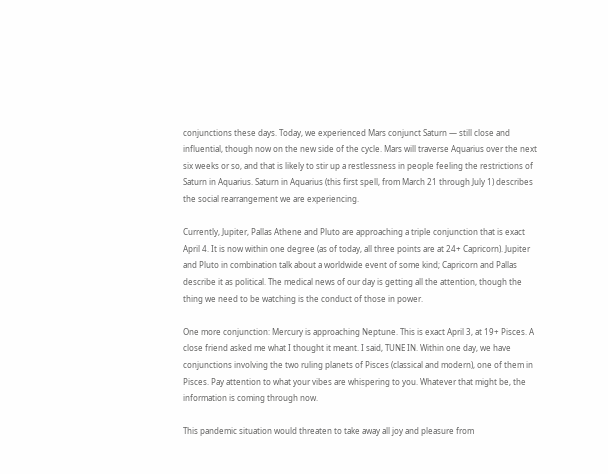conjunctions these days. Today, we experienced Mars conjunct Saturn — still close and influential, though now on the new side of the cycle. Mars will traverse Aquarius over the next six weeks or so, and that is likely to stir up a restlessness in people feeling the restrictions of Saturn in Aquarius. Saturn in Aquarius (this first spell, from March 21 through July 1) describes the social rearrangement we are experiencing.

Currently, Jupiter, Pallas Athene and Pluto are approaching a triple conjunction that is exact April 4. It is now within one degree (as of today, all three points are at 24+ Capricorn). Jupiter and Pluto in combination talk about a worldwide event of some kind; Capricorn and Pallas describe it as political. The medical news of our day is getting all the attention, though the thing we need to be watching is the conduct of those in power.

One more conjunction: Mercury is approaching Neptune. This is exact April 3, at 19+ Pisces. A close friend asked me what I thought it meant. I said, TUNE IN. Within one day, we have conjunctions involving the two ruling planets of Pisces (classical and modern), one of them in Pisces. Pay attention to what your vibes are whispering to you. Whatever that might be, the information is coming through now.

This pandemic situation would threaten to take away all joy and pleasure from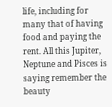life, including for many that of having food and paying the rent. All this Jupiter, Neptune and Pisces is saying remember the beauty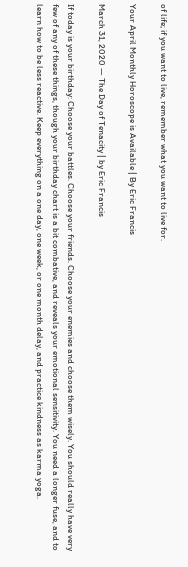of life; if you want to live, remember what you want to live for.

Your April Monthly Horoscope is Available | By Eric Francis

March 31, 2020 — The Day of Tenacity | by Eric Francis

If today is your birthday: Choose your battles. Choose your friends. Choose your enemies and choose them wisely. You should really have very few of any of these things, though your birthday chart is a bit combative, and reveals your emotional sensitivity. You need a longer fuse, and to learn how to be less reactive. Keep everything on a one day, one week, or one month delay, and practice kindness as karma yoga.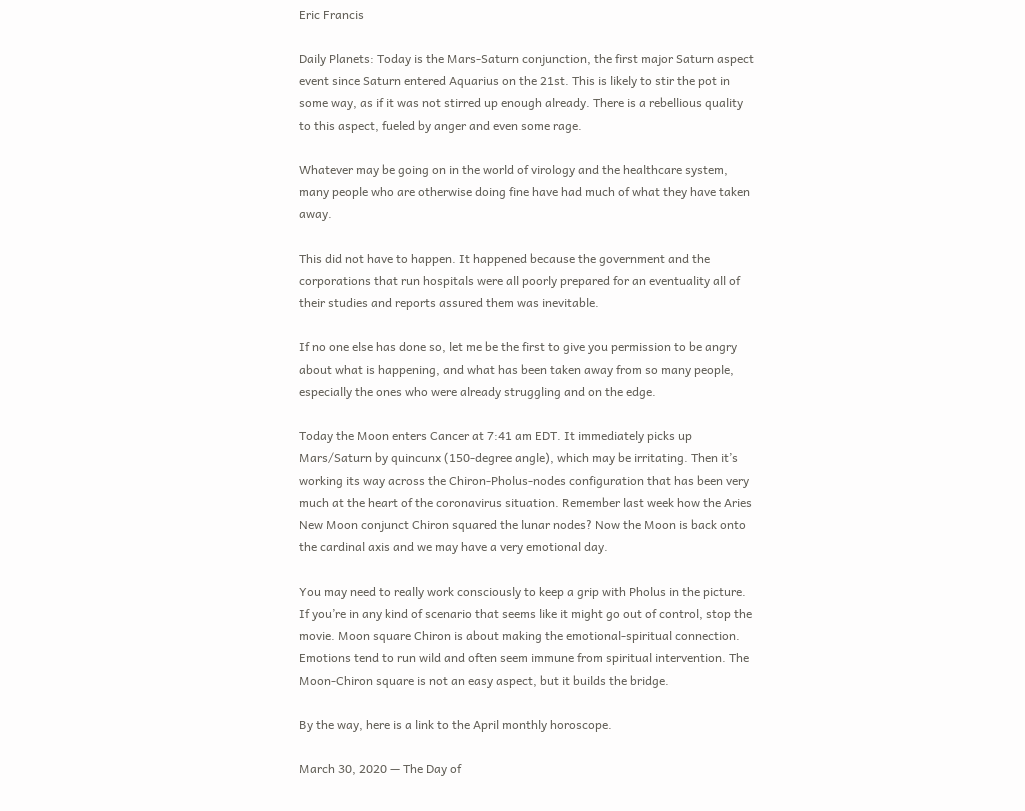Eric Francis

Daily Planets: Today is the Mars-Saturn conjunction, the first major Saturn aspect event since Saturn entered Aquarius on the 21st. This is likely to stir the pot in some way, as if it was not stirred up enough already. There is a rebellious quality to this aspect, fueled by anger and even some rage.

Whatever may be going on in the world of virology and the healthcare system, many people who are otherwise doing fine have had much of what they have taken away.

This did not have to happen. It happened because the government and the corporations that run hospitals were all poorly prepared for an eventuality all of their studies and reports assured them was inevitable.

If no one else has done so, let me be the first to give you permission to be angry about what is happening, and what has been taken away from so many people, especially the ones who were already struggling and on the edge.

Today the Moon enters Cancer at 7:41 am EDT. It immediately picks up Mars/Saturn by quincunx (150-degree angle), which may be irritating. Then it’s working its way across the Chiron-Pholus-nodes configuration that has been very much at the heart of the coronavirus situation. Remember last week how the Aries New Moon conjunct Chiron squared the lunar nodes? Now the Moon is back onto the cardinal axis and we may have a very emotional day.

You may need to really work consciously to keep a grip with Pholus in the picture. If you’re in any kind of scenario that seems like it might go out of control, stop the movie. Moon square Chiron is about making the emotional-spiritual connection. Emotions tend to run wild and often seem immune from spiritual intervention. The Moon-Chiron square is not an easy aspect, but it builds the bridge.

By the way, here is a link to the April monthly horoscope.

March 30, 2020 — The Day of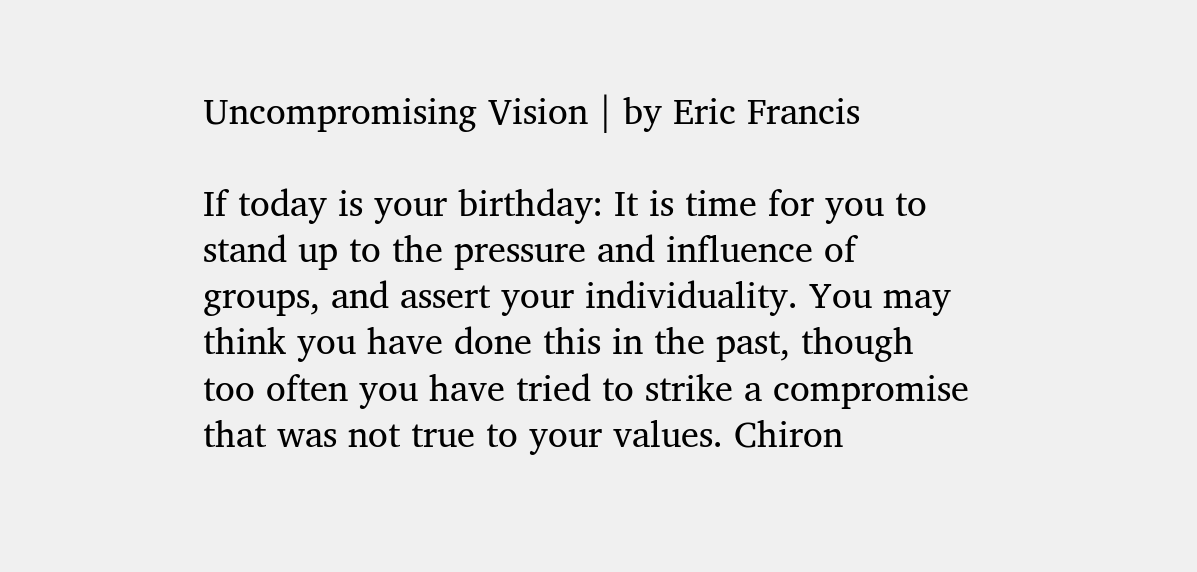Uncompromising Vision | by Eric Francis

If today is your birthday: It is time for you to stand up to the pressure and influence of groups, and assert your individuality. You may think you have done this in the past, though too often you have tried to strike a compromise that was not true to your values. Chiron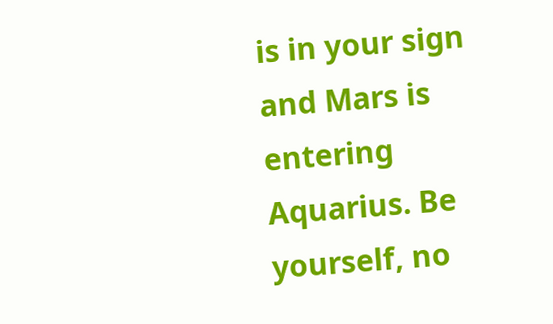is in your sign and Mars is entering Aquarius. Be yourself, no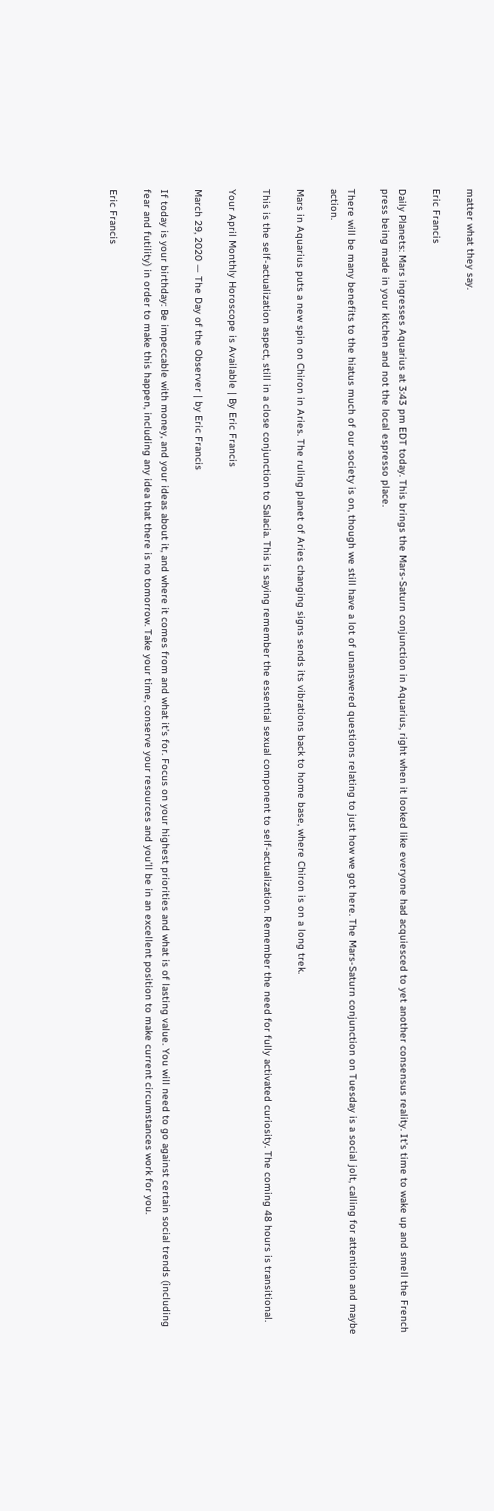matter what they say.

Eric Francis

Daily Planets: Mars ingresses Aquarius at 3:43 pm EDT today. This brings the Mars-Saturn conjunction in Aquarius, right when it looked like everyone had acquiesced to yet another consensus reality. It’s time to wake up and smell the French press being made in your kitchen and not the local espresso place.

There will be many benefits to the hiatus much of our society is on, though we still have a lot of unanswered questions relating to just how we got here. The Mars-Saturn conjunction on Tuesday is a social jolt, calling for attention and maybe action.

Mars in Aquarius puts a new spin on Chiron in Aries. The ruling planet of Aries changing signs sends its vibrations back to home base, where Chiron is on a long trek.

This is the self-actualization aspect, still in a close conjunction to Salacia. This is saying remember the essential sexual component to self-actualization. Remember the need for fully activated curiosity. The coming 48 hours is transitional.

Your April Monthly Horoscope is Available | By Eric Francis

March 29, 2020 — The Day of the Observer | by Eric Francis

If today is your birthday: Be impeccable with money, and your ideas about it, and where it comes from and what it’s for. Focus on your highest priorities and what is of lasting value. You will need to go against certain social trends (including fear and futility) in order to make this happen, including any idea that there is no tomorrow. Take your time, conserve your resources and you’ll be in an excellent position to make current circumstances work for you.

Eric Francis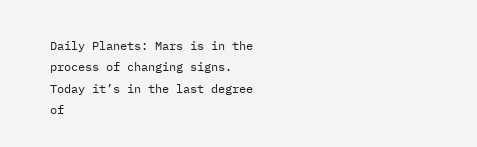Daily Planets: Mars is in the process of changing signs. Today it’s in the last degree of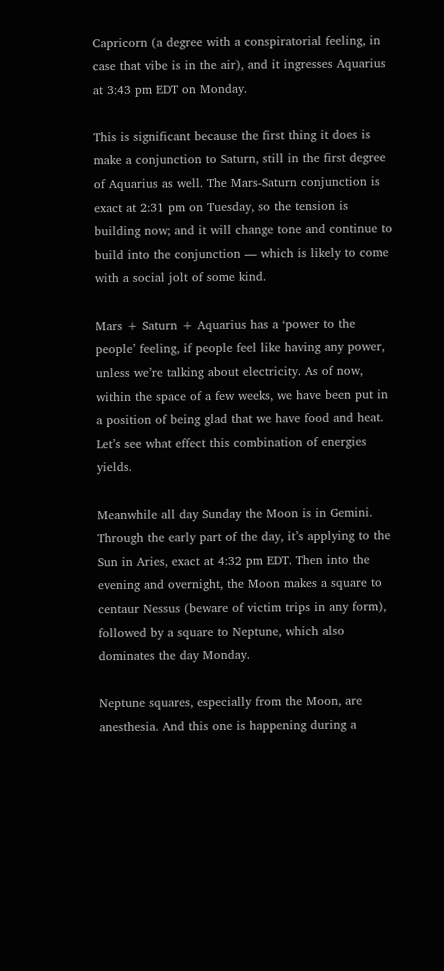Capricorn (a degree with a conspiratorial feeling, in case that vibe is in the air), and it ingresses Aquarius at 3:43 pm EDT on Monday.

This is significant because the first thing it does is make a conjunction to Saturn, still in the first degree of Aquarius as well. The Mars-Saturn conjunction is exact at 2:31 pm on Tuesday, so the tension is building now; and it will change tone and continue to build into the conjunction — which is likely to come with a social jolt of some kind.

Mars + Saturn + Aquarius has a ‘power to the people’ feeling, if people feel like having any power, unless we’re talking about electricity. As of now, within the space of a few weeks, we have been put in a position of being glad that we have food and heat. Let’s see what effect this combination of energies yields.

Meanwhile all day Sunday the Moon is in Gemini. Through the early part of the day, it’s applying to the Sun in Aries, exact at 4:32 pm EDT. Then into the evening and overnight, the Moon makes a square to centaur Nessus (beware of victim trips in any form), followed by a square to Neptune, which also dominates the day Monday.

Neptune squares, especially from the Moon, are anesthesia. And this one is happening during a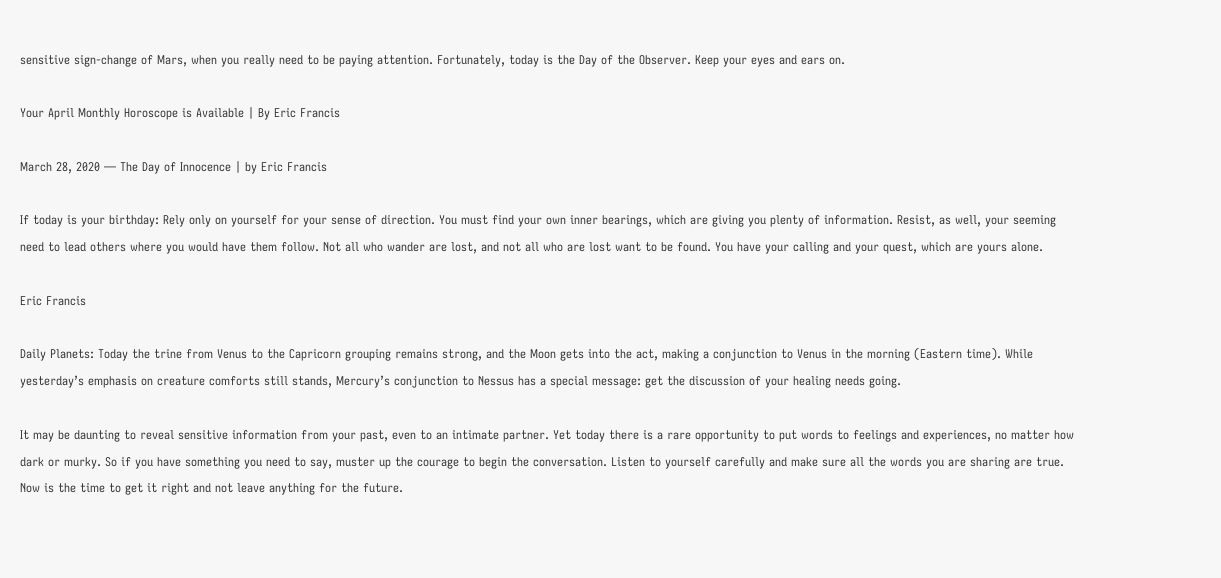sensitive sign-change of Mars, when you really need to be paying attention. Fortunately, today is the Day of the Observer. Keep your eyes and ears on.

Your April Monthly Horoscope is Available | By Eric Francis

March 28, 2020 — The Day of Innocence | by Eric Francis

If today is your birthday: Rely only on yourself for your sense of direction. You must find your own inner bearings, which are giving you plenty of information. Resist, as well, your seeming need to lead others where you would have them follow. Not all who wander are lost, and not all who are lost want to be found. You have your calling and your quest, which are yours alone.

Eric Francis

Daily Planets: Today the trine from Venus to the Capricorn grouping remains strong, and the Moon gets into the act, making a conjunction to Venus in the morning (Eastern time). While yesterday’s emphasis on creature comforts still stands, Mercury’s conjunction to Nessus has a special message: get the discussion of your healing needs going.

It may be daunting to reveal sensitive information from your past, even to an intimate partner. Yet today there is a rare opportunity to put words to feelings and experiences, no matter how dark or murky. So if you have something you need to say, muster up the courage to begin the conversation. Listen to yourself carefully and make sure all the words you are sharing are true. Now is the time to get it right and not leave anything for the future.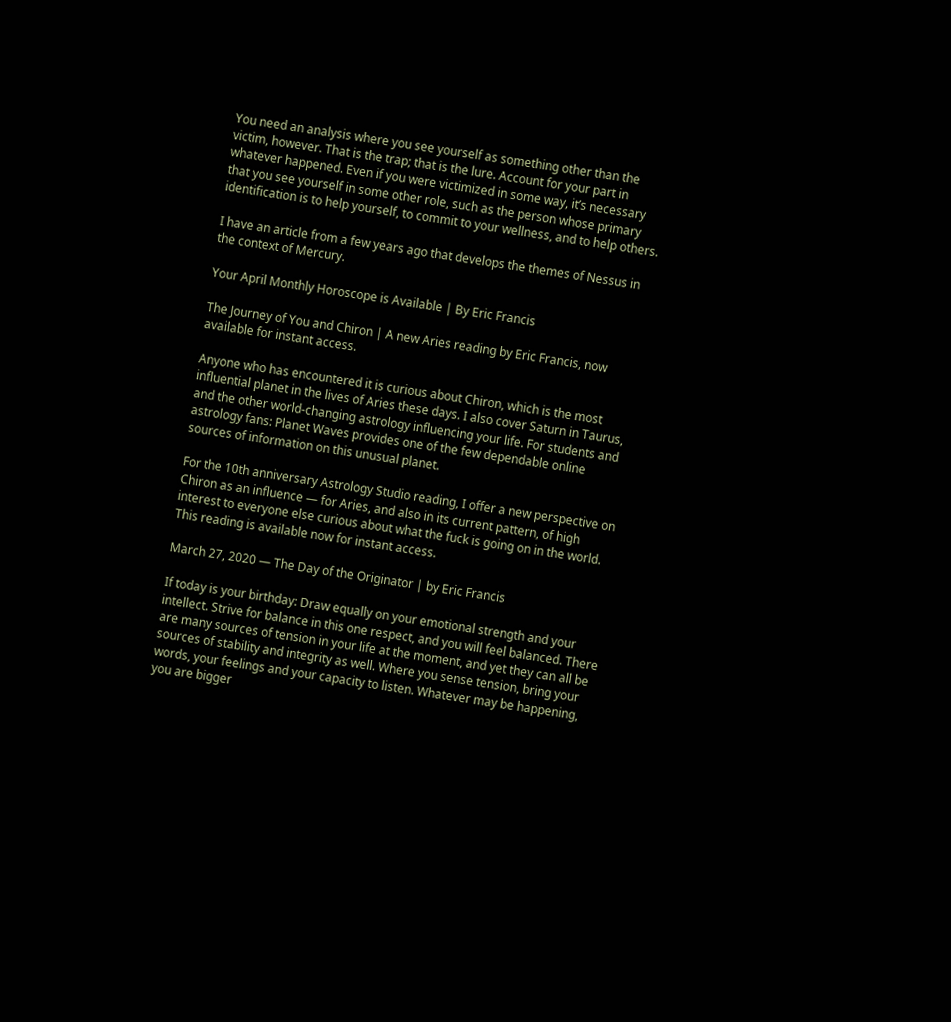You need an analysis where you see yourself as something other than the victim, however. That is the trap; that is the lure. Account for your part in whatever happened. Even if you were victimized in some way, it’s necessary that you see yourself in some other role, such as the person whose primary identification is to help yourself, to commit to your wellness, and to help others.

I have an article from a few years ago that develops the themes of Nessus in the context of Mercury.

Your April Monthly Horoscope is Available | By Eric Francis

The Journey of You and Chiron | A new Aries reading by Eric Francis, now available for instant access.

Anyone who has encountered it is curious about Chiron, which is the most influential planet in the lives of Aries these days. I also cover Saturn in Taurus, and the other world-changing astrology influencing your life. For students and astrology fans: Planet Waves provides one of the few dependable online sources of information on this unusual planet.

For the 10th anniversary Astrology Studio reading, I offer a new perspective on Chiron as an influence — for Aries, and also in its current pattern, of high interest to everyone else curious about what the fuck is going on in the world. This reading is available now for instant access.

March 27, 2020 — The Day of the Originator | by Eric Francis

If today is your birthday: Draw equally on your emotional strength and your intellect. Strive for balance in this one respect, and you will feel balanced. There are many sources of tension in your life at the moment, and yet they can all be sources of stability and integrity as well. Where you sense tension, bring your words, your feelings and your capacity to listen. Whatever may be happening, you are bigger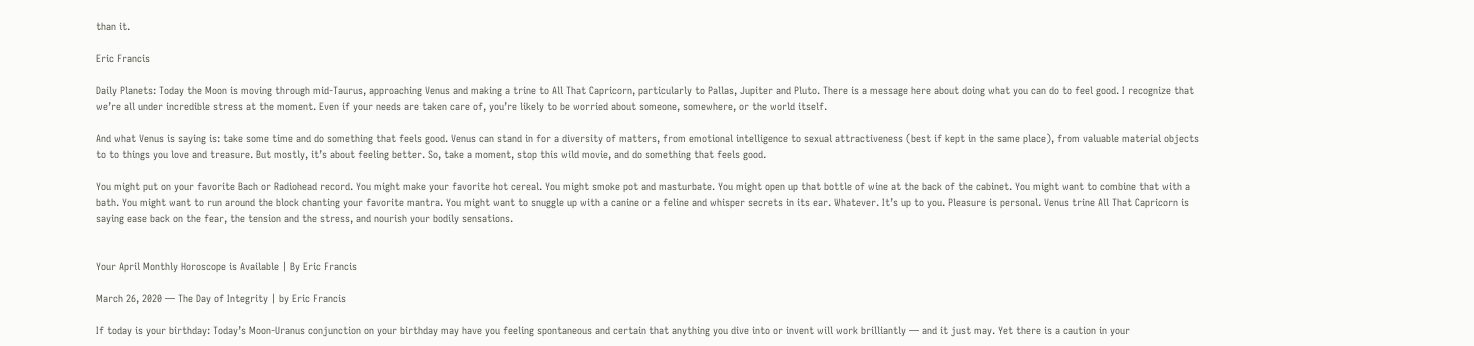than it.

Eric Francis

Daily Planets: Today the Moon is moving through mid-Taurus, approaching Venus and making a trine to All That Capricorn, particularly to Pallas, Jupiter and Pluto. There is a message here about doing what you can do to feel good. I recognize that we’re all under incredible stress at the moment. Even if your needs are taken care of, you’re likely to be worried about someone, somewhere, or the world itself.

And what Venus is saying is: take some time and do something that feels good. Venus can stand in for a diversity of matters, from emotional intelligence to sexual attractiveness (best if kept in the same place), from valuable material objects to to things you love and treasure. But mostly, it’s about feeling better. So, take a moment, stop this wild movie, and do something that feels good.

You might put on your favorite Bach or Radiohead record. You might make your favorite hot cereal. You might smoke pot and masturbate. You might open up that bottle of wine at the back of the cabinet. You might want to combine that with a bath. You might want to run around the block chanting your favorite mantra. You might want to snuggle up with a canine or a feline and whisper secrets in its ear. Whatever. It’s up to you. Pleasure is personal. Venus trine All That Capricorn is saying ease back on the fear, the tension and the stress, and nourish your bodily sensations.


Your April Monthly Horoscope is Available | By Eric Francis

March 26, 2020 — The Day of Integrity | by Eric Francis

If today is your birthday: Today’s Moon-Uranus conjunction on your birthday may have you feeling spontaneous and certain that anything you dive into or invent will work brilliantly — and it just may. Yet there is a caution in your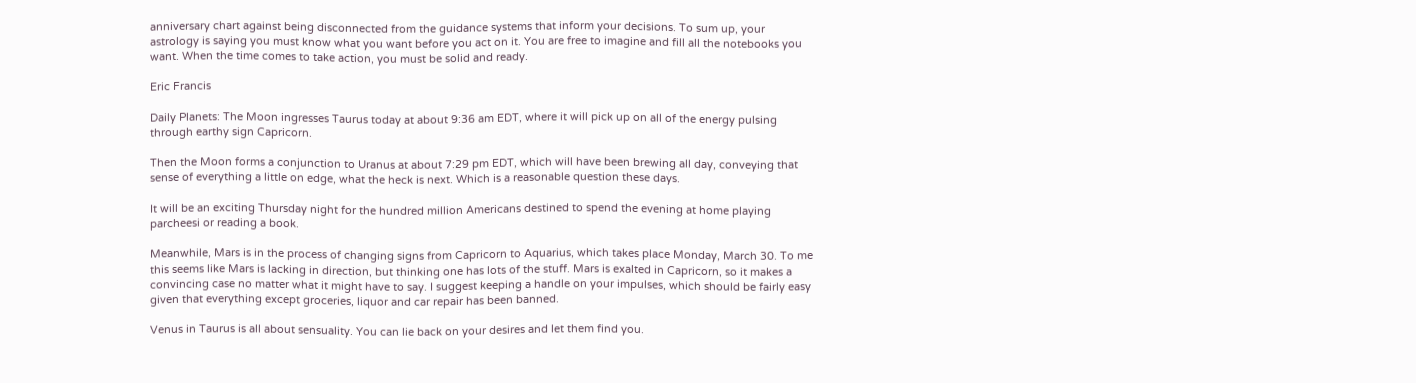anniversary chart against being disconnected from the guidance systems that inform your decisions. To sum up, your astrology is saying you must know what you want before you act on it. You are free to imagine and fill all the notebooks you want. When the time comes to take action, you must be solid and ready.

Eric Francis

Daily Planets: The Moon ingresses Taurus today at about 9:36 am EDT, where it will pick up on all of the energy pulsing through earthy sign Capricorn.

Then the Moon forms a conjunction to Uranus at about 7:29 pm EDT, which will have been brewing all day, conveying that sense of everything a little on edge, what the heck is next. Which is a reasonable question these days.

It will be an exciting Thursday night for the hundred million Americans destined to spend the evening at home playing parcheesi or reading a book.

Meanwhile, Mars is in the process of changing signs from Capricorn to Aquarius, which takes place Monday, March 30. To me this seems like Mars is lacking in direction, but thinking one has lots of the stuff. Mars is exalted in Capricorn, so it makes a convincing case no matter what it might have to say. I suggest keeping a handle on your impulses, which should be fairly easy given that everything except groceries, liquor and car repair has been banned.

Venus in Taurus is all about sensuality. You can lie back on your desires and let them find you.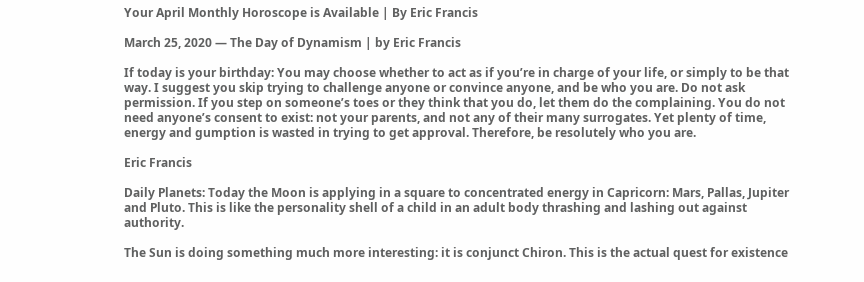Your April Monthly Horoscope is Available | By Eric Francis

March 25, 2020 — The Day of Dynamism | by Eric Francis

If today is your birthday: You may choose whether to act as if you’re in charge of your life, or simply to be that way. I suggest you skip trying to challenge anyone or convince anyone, and be who you are. Do not ask permission. If you step on someone’s toes or they think that you do, let them do the complaining. You do not need anyone’s consent to exist: not your parents, and not any of their many surrogates. Yet plenty of time, energy and gumption is wasted in trying to get approval. Therefore, be resolutely who you are.

Eric Francis

Daily Planets: Today the Moon is applying in a square to concentrated energy in Capricorn: Mars, Pallas, Jupiter and Pluto. This is like the personality shell of a child in an adult body thrashing and lashing out against authority.

The Sun is doing something much more interesting: it is conjunct Chiron. This is the actual quest for existence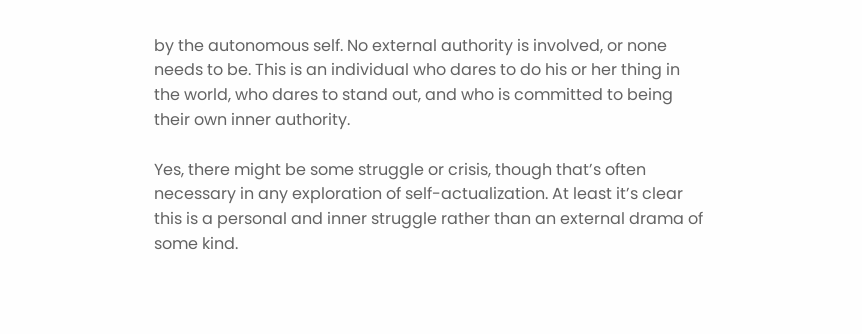by the autonomous self. No external authority is involved, or none needs to be. This is an individual who dares to do his or her thing in the world, who dares to stand out, and who is committed to being their own inner authority.

Yes, there might be some struggle or crisis, though that’s often necessary in any exploration of self-actualization. At least it’s clear this is a personal and inner struggle rather than an external drama of some kind.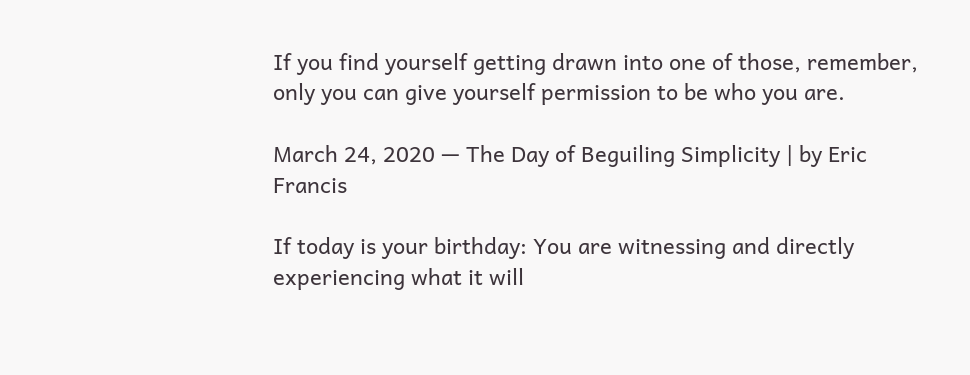If you find yourself getting drawn into one of those, remember, only you can give yourself permission to be who you are.

March 24, 2020 — The Day of Beguiling Simplicity | by Eric Francis

If today is your birthday: You are witnessing and directly experiencing what it will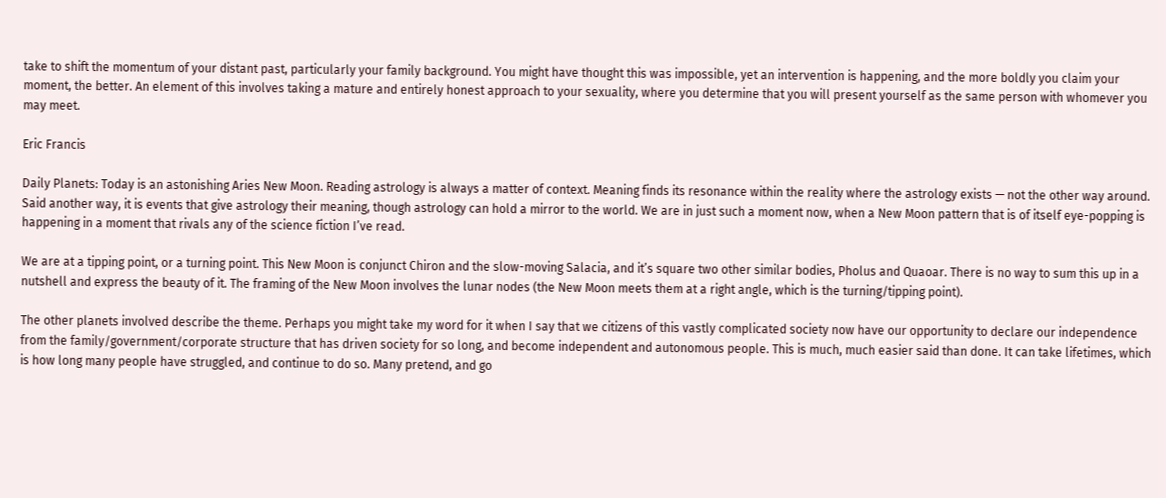take to shift the momentum of your distant past, particularly your family background. You might have thought this was impossible, yet an intervention is happening, and the more boldly you claim your moment, the better. An element of this involves taking a mature and entirely honest approach to your sexuality, where you determine that you will present yourself as the same person with whomever you may meet.

Eric Francis

Daily Planets: Today is an astonishing Aries New Moon. Reading astrology is always a matter of context. Meaning finds its resonance within the reality where the astrology exists — not the other way around. Said another way, it is events that give astrology their meaning, though astrology can hold a mirror to the world. We are in just such a moment now, when a New Moon pattern that is of itself eye-popping is happening in a moment that rivals any of the science fiction I’ve read.

We are at a tipping point, or a turning point. This New Moon is conjunct Chiron and the slow-moving Salacia, and it’s square two other similar bodies, Pholus and Quaoar. There is no way to sum this up in a nutshell and express the beauty of it. The framing of the New Moon involves the lunar nodes (the New Moon meets them at a right angle, which is the turning/tipping point).

The other planets involved describe the theme. Perhaps you might take my word for it when I say that we citizens of this vastly complicated society now have our opportunity to declare our independence from the family/government/corporate structure that has driven society for so long, and become independent and autonomous people. This is much, much easier said than done. It can take lifetimes, which is how long many people have struggled, and continue to do so. Many pretend, and go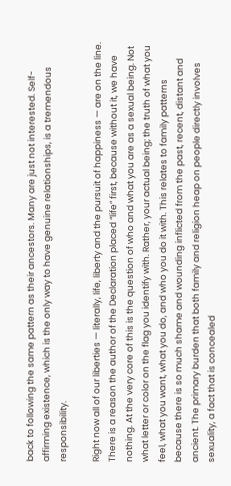back to following the same pattern as their ancestors. Many are just not interested. Self-affirming existence, which is the only way to have genuine relationships, is a tremendous responsibility.

Right now all of our liberties — literally, life, liberty and the pursuit of happiness — are on the line. There is a reason the author of the Declaration placed “life” first, because without it, we have nothing. At the very core of this is the question of who and what you are as a sexual being. Not what letter or color on the flag you identify with. Rather, your actual being; the truth of what you feel, what you want, what you do, and who you do it with. This relates to family patterns because there is so much shame and wounding inflicted from the past, recent, distant and ancient. The primary burden that both family and religion heap on people directly involves sexuality, a fact that is concealed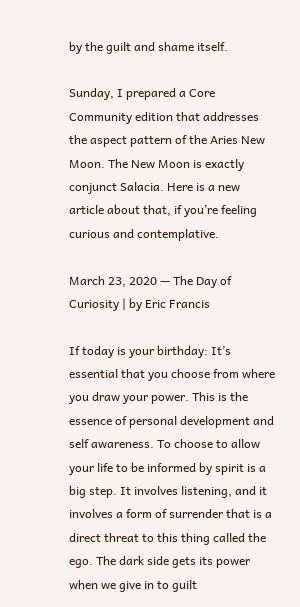by the guilt and shame itself.

Sunday, I prepared a Core Community edition that addresses the aspect pattern of the Aries New Moon. The New Moon is exactly conjunct Salacia. Here is a new article about that, if you’re feeling curious and contemplative.

March 23, 2020 — The Day of Curiosity | by Eric Francis

If today is your birthday: It’s essential that you choose from where you draw your power. This is the essence of personal development and self awareness. To choose to allow your life to be informed by spirit is a big step. It involves listening, and it involves a form of surrender that is a direct threat to this thing called the ego. The dark side gets its power when we give in to guilt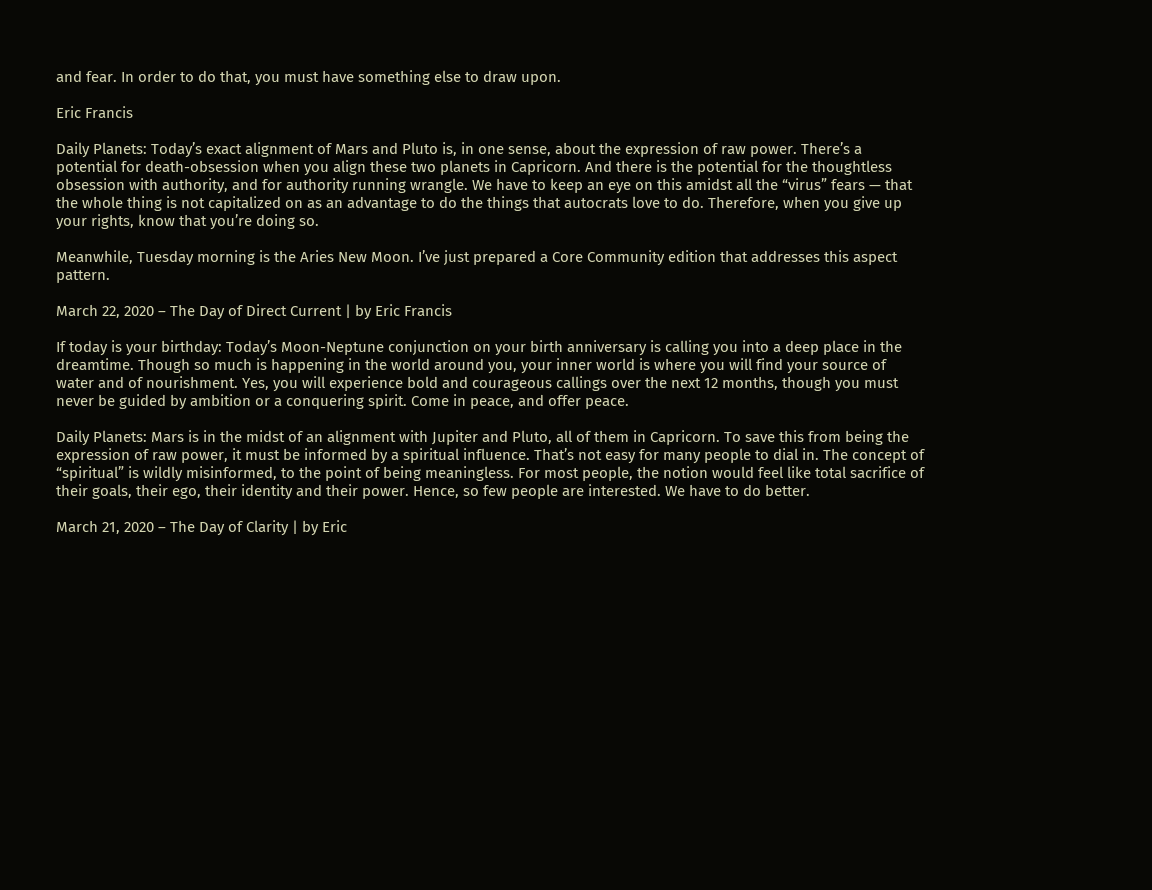and fear. In order to do that, you must have something else to draw upon.

Eric Francis

Daily Planets: Today’s exact alignment of Mars and Pluto is, in one sense, about the expression of raw power. There’s a potential for death-obsession when you align these two planets in Capricorn. And there is the potential for the thoughtless obsession with authority, and for authority running wrangle. We have to keep an eye on this amidst all the “virus” fears — that the whole thing is not capitalized on as an advantage to do the things that autocrats love to do. Therefore, when you give up your rights, know that you’re doing so.

Meanwhile, Tuesday morning is the Aries New Moon. I’ve just prepared a Core Community edition that addresses this aspect pattern.

March 22, 2020 – The Day of Direct Current | by Eric Francis

If today is your birthday: Today’s Moon-Neptune conjunction on your birth anniversary is calling you into a deep place in the dreamtime. Though so much is happening in the world around you, your inner world is where you will find your source of water and of nourishment. Yes, you will experience bold and courageous callings over the next 12 months, though you must never be guided by ambition or a conquering spirit. Come in peace, and offer peace.

Daily Planets: Mars is in the midst of an alignment with Jupiter and Pluto, all of them in Capricorn. To save this from being the expression of raw power, it must be informed by a spiritual influence. That’s not easy for many people to dial in. The concept of “spiritual” is wildly misinformed, to the point of being meaningless. For most people, the notion would feel like total sacrifice of their goals, their ego, their identity and their power. Hence, so few people are interested. We have to do better.

March 21, 2020 – The Day of Clarity | by Eric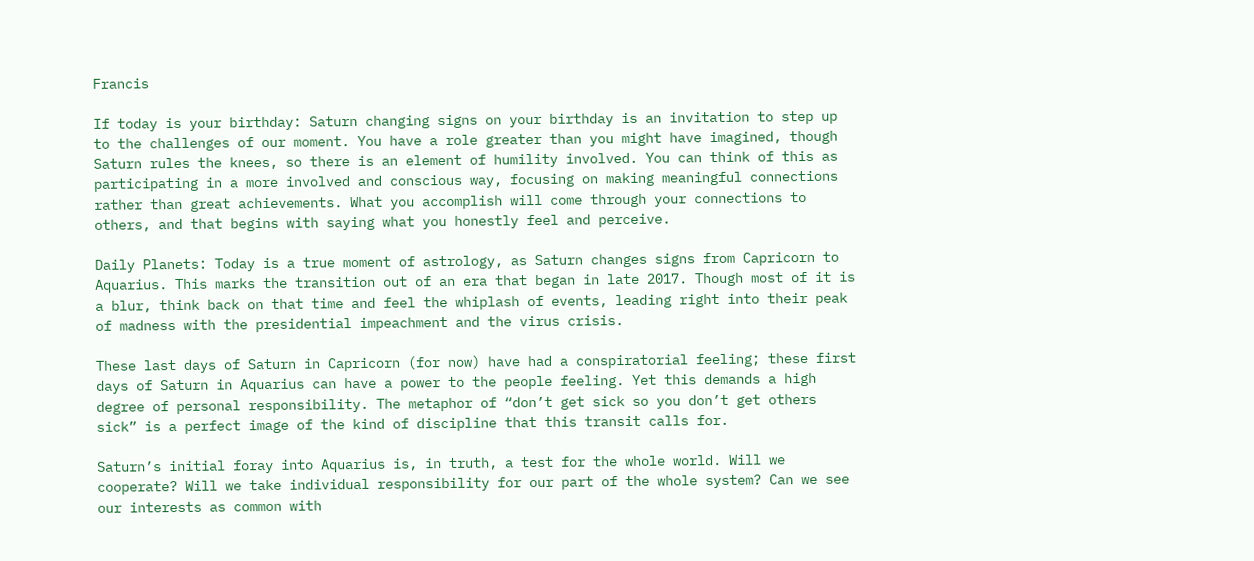Francis

If today is your birthday: Saturn changing signs on your birthday is an invitation to step up to the challenges of our moment. You have a role greater than you might have imagined, though Saturn rules the knees, so there is an element of humility involved. You can think of this as participating in a more involved and conscious way, focusing on making meaningful connections rather than great achievements. What you accomplish will come through your connections to others, and that begins with saying what you honestly feel and perceive.

Daily Planets: Today is a true moment of astrology, as Saturn changes signs from Capricorn to Aquarius. This marks the transition out of an era that began in late 2017. Though most of it is a blur, think back on that time and feel the whiplash of events, leading right into their peak of madness with the presidential impeachment and the virus crisis.

These last days of Saturn in Capricorn (for now) have had a conspiratorial feeling; these first days of Saturn in Aquarius can have a power to the people feeling. Yet this demands a high degree of personal responsibility. The metaphor of “don’t get sick so you don’t get others sick” is a perfect image of the kind of discipline that this transit calls for.

Saturn’s initial foray into Aquarius is, in truth, a test for the whole world. Will we cooperate? Will we take individual responsibility for our part of the whole system? Can we see our interests as common with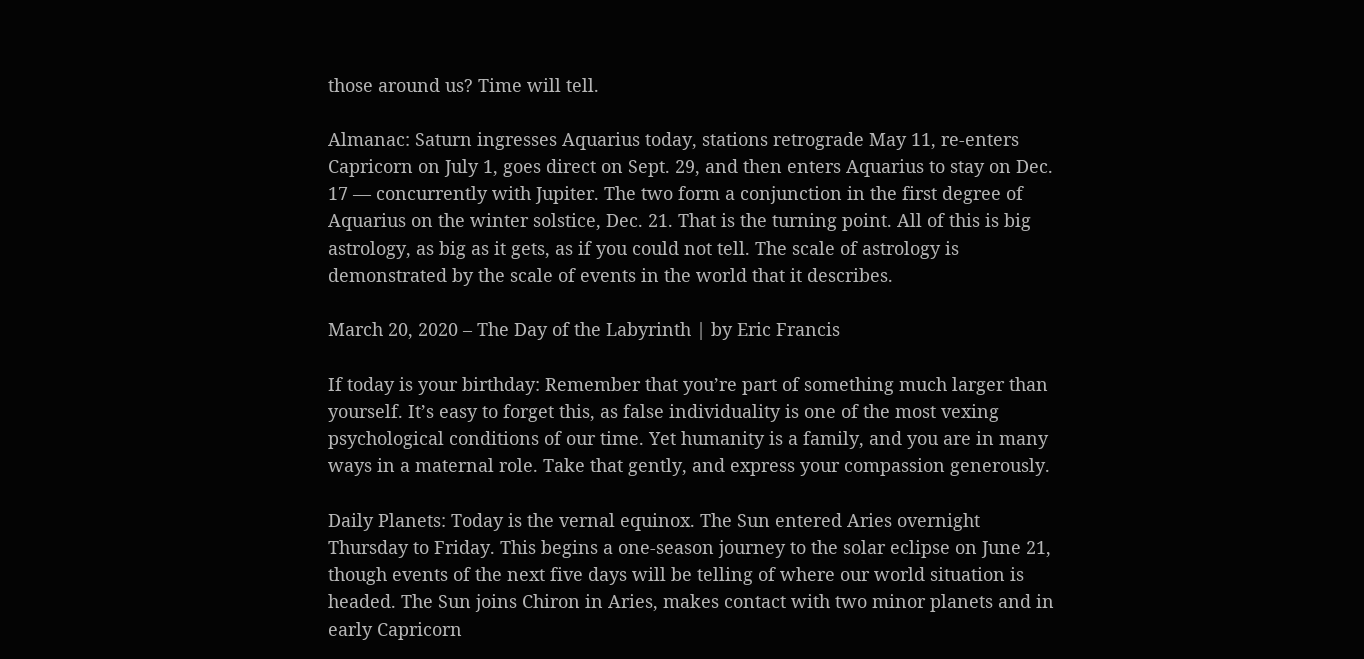those around us? Time will tell.

Almanac: Saturn ingresses Aquarius today, stations retrograde May 11, re-enters Capricorn on July 1, goes direct on Sept. 29, and then enters Aquarius to stay on Dec. 17 — concurrently with Jupiter. The two form a conjunction in the first degree of Aquarius on the winter solstice, Dec. 21. That is the turning point. All of this is big astrology, as big as it gets, as if you could not tell. The scale of astrology is demonstrated by the scale of events in the world that it describes.

March 20, 2020 – The Day of the Labyrinth | by Eric Francis

If today is your birthday: Remember that you’re part of something much larger than yourself. It’s easy to forget this, as false individuality is one of the most vexing psychological conditions of our time. Yet humanity is a family, and you are in many ways in a maternal role. Take that gently, and express your compassion generously.

Daily Planets: Today is the vernal equinox. The Sun entered Aries overnight Thursday to Friday. This begins a one-season journey to the solar eclipse on June 21, though events of the next five days will be telling of where our world situation is headed. The Sun joins Chiron in Aries, makes contact with two minor planets and in early Capricorn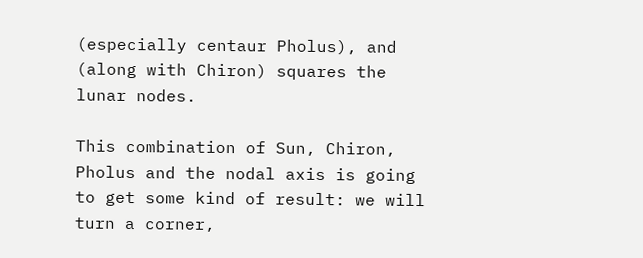(especially centaur Pholus), and (along with Chiron) squares the lunar nodes.

This combination of Sun, Chiron, Pholus and the nodal axis is going to get some kind of result: we will turn a corner,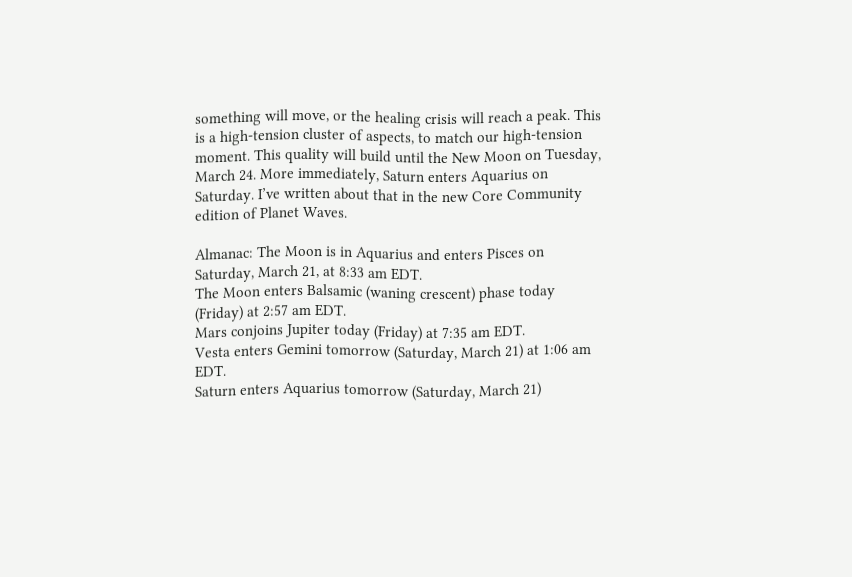something will move, or the healing crisis will reach a peak. This is a high-tension cluster of aspects, to match our high-tension moment. This quality will build until the New Moon on Tuesday, March 24. More immediately, Saturn enters Aquarius on Saturday. I’ve written about that in the new Core Community edition of Planet Waves.

Almanac: The Moon is in Aquarius and enters Pisces on Saturday, March 21, at 8:33 am EDT.
The Moon enters Balsamic (waning crescent) phase today (Friday) at 2:57 am EDT.
Mars conjoins Jupiter today (Friday) at 7:35 am EDT.
Vesta enters Gemini tomorrow (Saturday, March 21) at 1:06 am EDT.
Saturn enters Aquarius tomorrow (Saturday, March 21)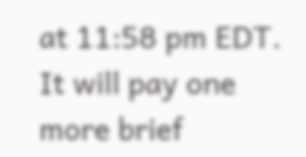at 11:58 pm EDT. It will pay one more brief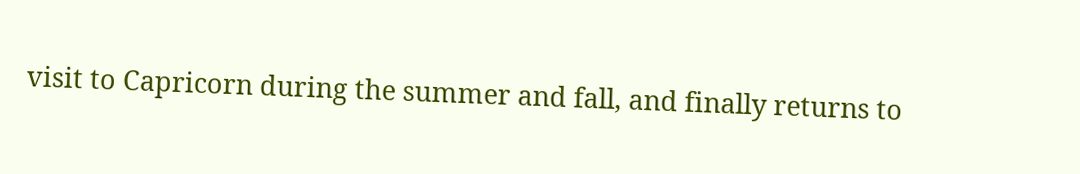visit to Capricorn during the summer and fall, and finally returns to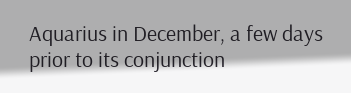Aquarius in December, a few days prior to its conjunction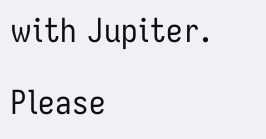with Jupiter.

Please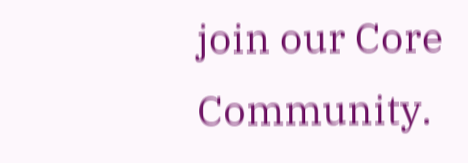join our Core Community.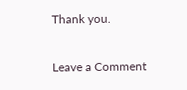Thank you.

Leave a Comment